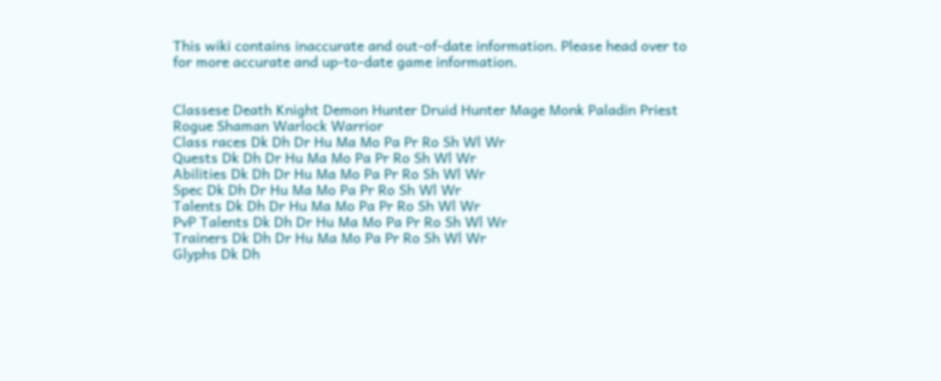This wiki contains inaccurate and out-of-date information. Please head over to for more accurate and up-to-date game information.


Classese Death Knight Demon Hunter Druid Hunter Mage Monk Paladin Priest Rogue Shaman Warlock Warrior
Class races Dk Dh Dr Hu Ma Mo Pa Pr Ro Sh Wl Wr
Quests Dk Dh Dr Hu Ma Mo Pa Pr Ro Sh Wl Wr
Abilities Dk Dh Dr Hu Ma Mo Pa Pr Ro Sh Wl Wr
Spec Dk Dh Dr Hu Ma Mo Pa Pr Ro Sh Wl Wr
Talents Dk Dh Dr Hu Ma Mo Pa Pr Ro Sh Wl Wr
PvP Talents Dk Dh Dr Hu Ma Mo Pa Pr Ro Sh Wl Wr
Trainers Dk Dh Dr Hu Ma Mo Pa Pr Ro Sh Wl Wr
Glyphs Dk Dh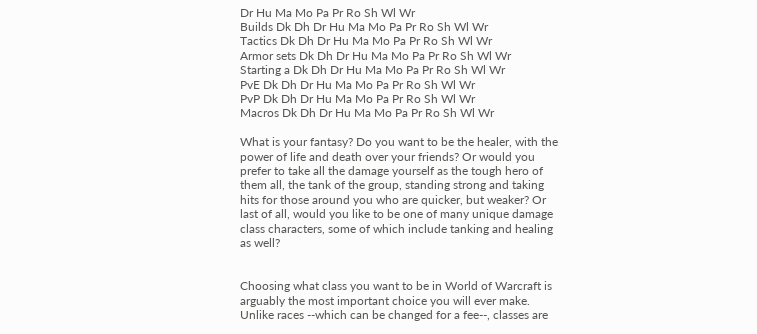Dr Hu Ma Mo Pa Pr Ro Sh Wl Wr
Builds Dk Dh Dr Hu Ma Mo Pa Pr Ro Sh Wl Wr
Tactics Dk Dh Dr Hu Ma Mo Pa Pr Ro Sh Wl Wr
Armor sets Dk Dh Dr Hu Ma Mo Pa Pr Ro Sh Wl Wr
Starting a Dk Dh Dr Hu Ma Mo Pa Pr Ro Sh Wl Wr
PvE Dk Dh Dr Hu Ma Mo Pa Pr Ro Sh Wl Wr
PvP Dk Dh Dr Hu Ma Mo Pa Pr Ro Sh Wl Wr
Macros Dk Dh Dr Hu Ma Mo Pa Pr Ro Sh Wl Wr

What is your fantasy? Do you want to be the healer, with the power of life and death over your friends? Or would you prefer to take all the damage yourself as the tough hero of them all, the tank of the group, standing strong and taking hits for those around you who are quicker, but weaker? Or last of all, would you like to be one of many unique damage class characters, some of which include tanking and healing as well?


Choosing what class you want to be in World of Warcraft is arguably the most important choice you will ever make. Unlike races --which can be changed for a fee--, classes are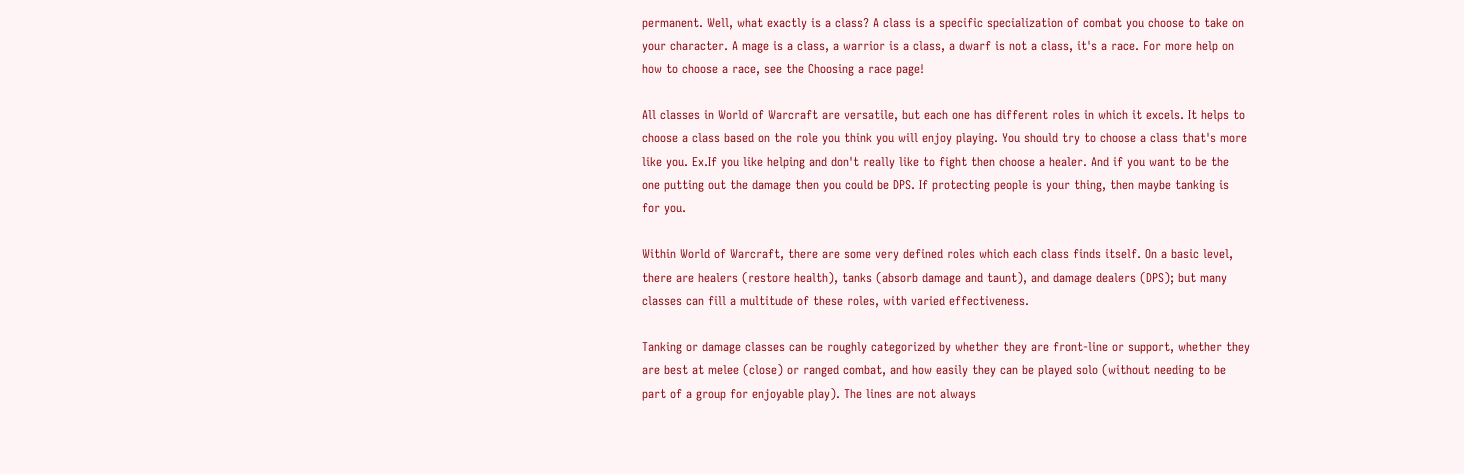permanent. Well, what exactly is a class? A class is a specific specialization of combat you choose to take on your character. A mage is a class, a warrior is a class, a dwarf is not a class, it's a race. For more help on how to choose a race, see the Choosing a race page!

All classes in World of Warcraft are versatile, but each one has different roles in which it excels. It helps to choose a class based on the role you think you will enjoy playing. You should try to choose a class that's more like you. Ex.If you like helping and don't really like to fight then choose a healer. And if you want to be the one putting out the damage then you could be DPS. If protecting people is your thing, then maybe tanking is for you.

Within World of Warcraft, there are some very defined roles which each class finds itself. On a basic level, there are healers (restore health), tanks (absorb damage and taunt), and damage dealers (DPS); but many classes can fill a multitude of these roles, with varied effectiveness.

Tanking or damage classes can be roughly categorized by whether they are front-line or support, whether they are best at melee (close) or ranged combat, and how easily they can be played solo (without needing to be part of a group for enjoyable play). The lines are not always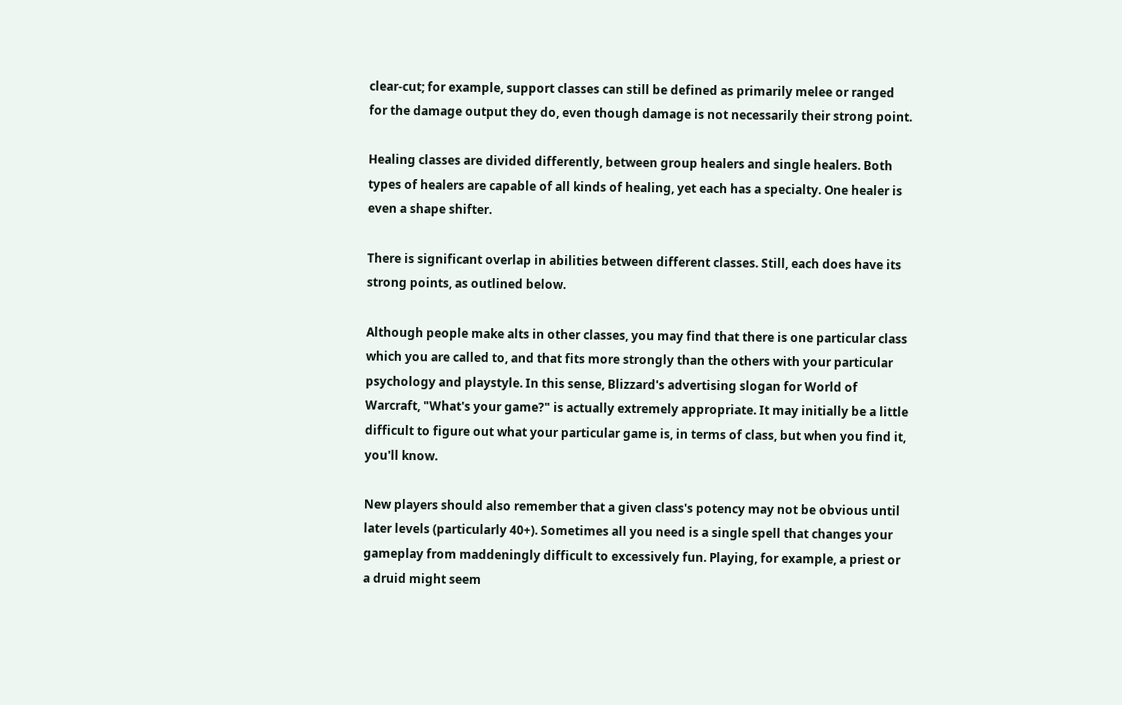clear-cut; for example, support classes can still be defined as primarily melee or ranged for the damage output they do, even though damage is not necessarily their strong point.

Healing classes are divided differently, between group healers and single healers. Both types of healers are capable of all kinds of healing, yet each has a specialty. One healer is even a shape shifter.

There is significant overlap in abilities between different classes. Still, each does have its strong points, as outlined below.

Although people make alts in other classes, you may find that there is one particular class which you are called to, and that fits more strongly than the others with your particular psychology and playstyle. In this sense, Blizzard's advertising slogan for World of Warcraft, "What's your game?" is actually extremely appropriate. It may initially be a little difficult to figure out what your particular game is, in terms of class, but when you find it, you'll know.

New players should also remember that a given class's potency may not be obvious until later levels (particularly 40+). Sometimes all you need is a single spell that changes your gameplay from maddeningly difficult to excessively fun. Playing, for example, a priest or a druid might seem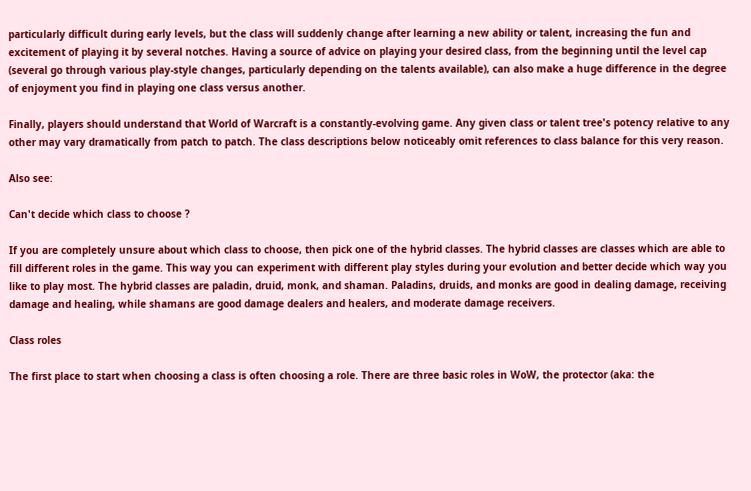particularly difficult during early levels, but the class will suddenly change after learning a new ability or talent, increasing the fun and excitement of playing it by several notches. Having a source of advice on playing your desired class, from the beginning until the level cap (several go through various play-style changes, particularly depending on the talents available), can also make a huge difference in the degree of enjoyment you find in playing one class versus another.

Finally, players should understand that World of Warcraft is a constantly-evolving game. Any given class or talent tree's potency relative to any other may vary dramatically from patch to patch. The class descriptions below noticeably omit references to class balance for this very reason.

Also see:

Can't decide which class to choose ?

If you are completely unsure about which class to choose, then pick one of the hybrid classes. The hybrid classes are classes which are able to fill different roles in the game. This way you can experiment with different play styles during your evolution and better decide which way you like to play most. The hybrid classes are paladin, druid, monk, and shaman. Paladins, druids, and monks are good in dealing damage, receiving damage and healing, while shamans are good damage dealers and healers, and moderate damage receivers.

Class roles

The first place to start when choosing a class is often choosing a role. There are three basic roles in WoW, the protector (aka: the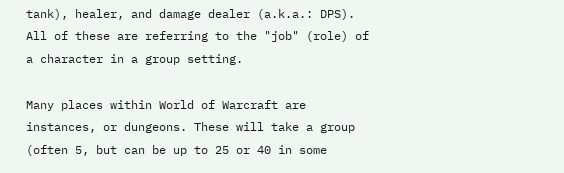tank), healer, and damage dealer (a.k.a.: DPS). All of these are referring to the "job" (role) of a character in a group setting.

Many places within World of Warcraft are instances, or dungeons. These will take a group (often 5, but can be up to 25 or 40 in some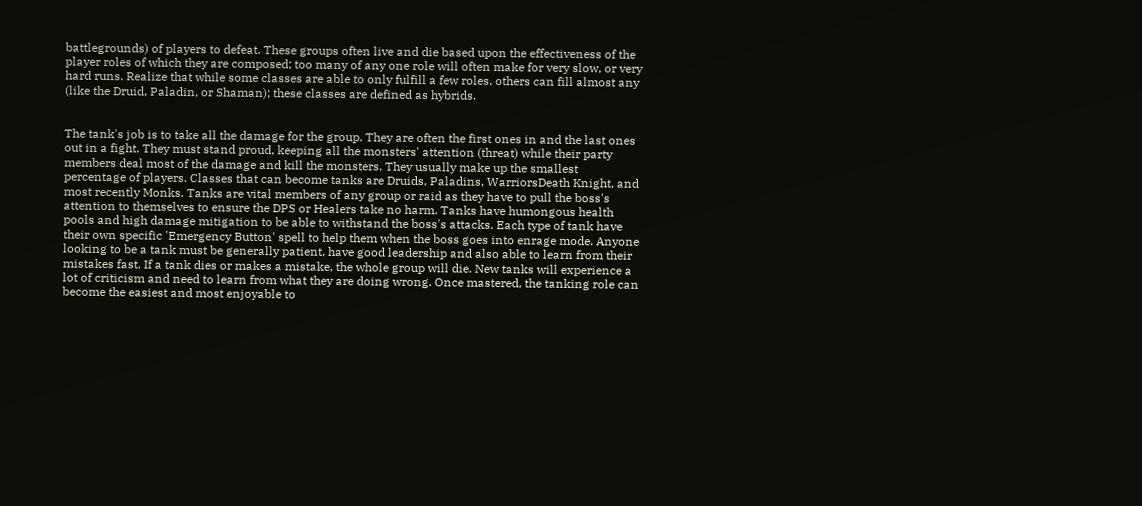battlegrounds) of players to defeat. These groups often live and die based upon the effectiveness of the player roles of which they are composed; too many of any one role will often make for very slow, or very hard runs. Realize that while some classes are able to only fulfill a few roles, others can fill almost any (like the Druid, Paladin, or Shaman); these classes are defined as hybrids.


The tank's job is to take all the damage for the group. They are often the first ones in and the last ones out in a fight. They must stand proud, keeping all the monsters' attention (threat) while their party members deal most of the damage and kill the monsters. They usually make up the smallest percentage of players. Classes that can become tanks are Druids, Paladins, WarriorsDeath Knight, and most recently Monks. Tanks are vital members of any group or raid as they have to pull the boss's attention to themselves to ensure the DPS or Healers take no harm. Tanks have humongous health pools and high damage mitigation to be able to withstand the boss's attacks. Each type of tank have their own specific 'Emergency Button' spell to help them when the boss goes into enrage mode. Anyone looking to be a tank must be generally patient, have good leadership and also able to learn from their mistakes fast. If a tank dies or makes a mistake, the whole group will die. New tanks will experience a lot of criticism and need to learn from what they are doing wrong. Once mastered, the tanking role can become the easiest and most enjoyable to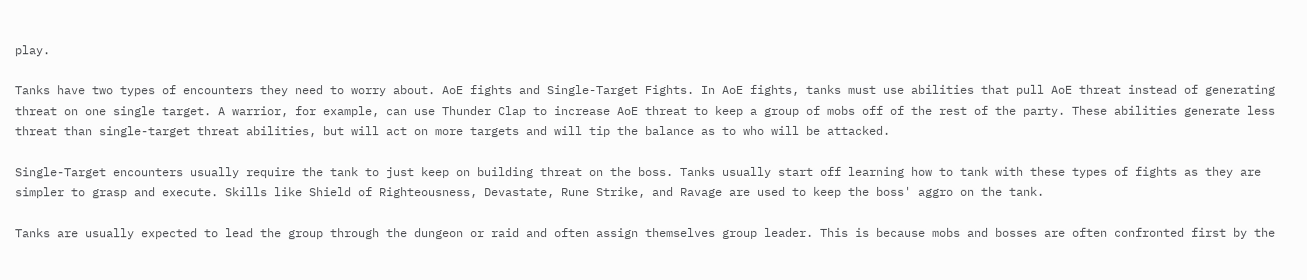play.

Tanks have two types of encounters they need to worry about. AoE fights and Single-Target Fights. In AoE fights, tanks must use abilities that pull AoE threat instead of generating threat on one single target. A warrior, for example, can use Thunder Clap to increase AoE threat to keep a group of mobs off of the rest of the party. These abilities generate less threat than single-target threat abilities, but will act on more targets and will tip the balance as to who will be attacked.

Single-Target encounters usually require the tank to just keep on building threat on the boss. Tanks usually start off learning how to tank with these types of fights as they are simpler to grasp and execute. Skills like Shield of Righteousness, Devastate, Rune Strike, and Ravage are used to keep the boss' aggro on the tank.

Tanks are usually expected to lead the group through the dungeon or raid and often assign themselves group leader. This is because mobs and bosses are often confronted first by the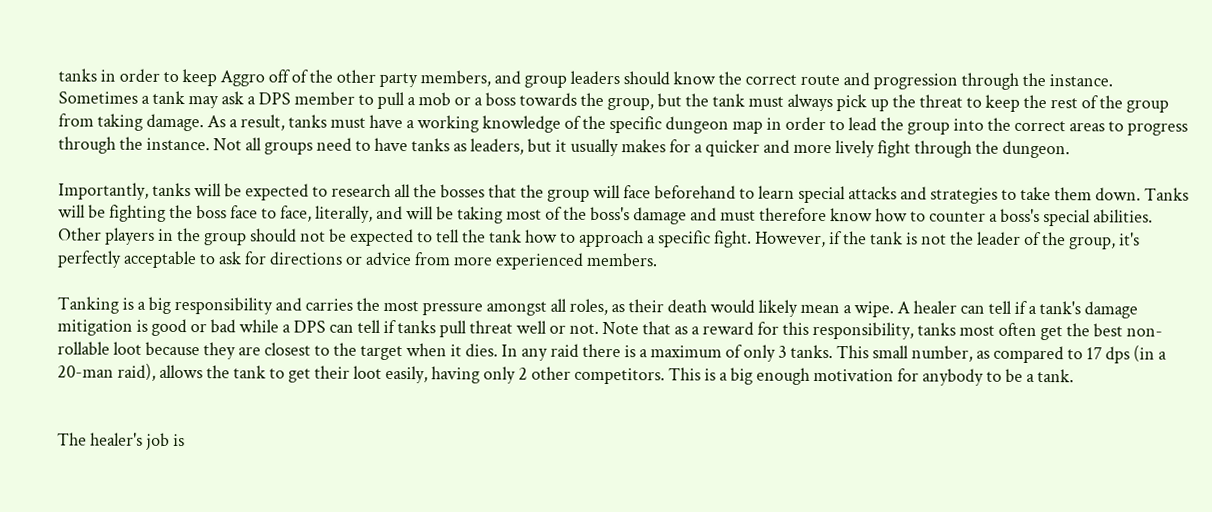tanks in order to keep Aggro off of the other party members, and group leaders should know the correct route and progression through the instance. Sometimes a tank may ask a DPS member to pull a mob or a boss towards the group, but the tank must always pick up the threat to keep the rest of the group from taking damage. As a result, tanks must have a working knowledge of the specific dungeon map in order to lead the group into the correct areas to progress through the instance. Not all groups need to have tanks as leaders, but it usually makes for a quicker and more lively fight through the dungeon.

Importantly, tanks will be expected to research all the bosses that the group will face beforehand to learn special attacks and strategies to take them down. Tanks will be fighting the boss face to face, literally, and will be taking most of the boss's damage and must therefore know how to counter a boss's special abilities. Other players in the group should not be expected to tell the tank how to approach a specific fight. However, if the tank is not the leader of the group, it's perfectly acceptable to ask for directions or advice from more experienced members.

Tanking is a big responsibility and carries the most pressure amongst all roles, as their death would likely mean a wipe. A healer can tell if a tank's damage mitigation is good or bad while a DPS can tell if tanks pull threat well or not. Note that as a reward for this responsibility, tanks most often get the best non-rollable loot because they are closest to the target when it dies. In any raid there is a maximum of only 3 tanks. This small number, as compared to 17 dps (in a 20-man raid), allows the tank to get their loot easily, having only 2 other competitors. This is a big enough motivation for anybody to be a tank.


The healer's job is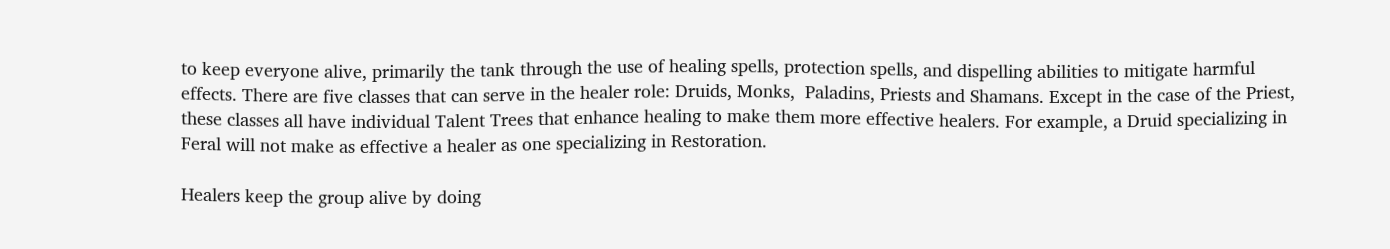to keep everyone alive, primarily the tank through the use of healing spells, protection spells, and dispelling abilities to mitigate harmful effects. There are five classes that can serve in the healer role: Druids, Monks,  Paladins, Priests and Shamans. Except in the case of the Priest, these classes all have individual Talent Trees that enhance healing to make them more effective healers. For example, a Druid specializing in Feral will not make as effective a healer as one specializing in Restoration.

Healers keep the group alive by doing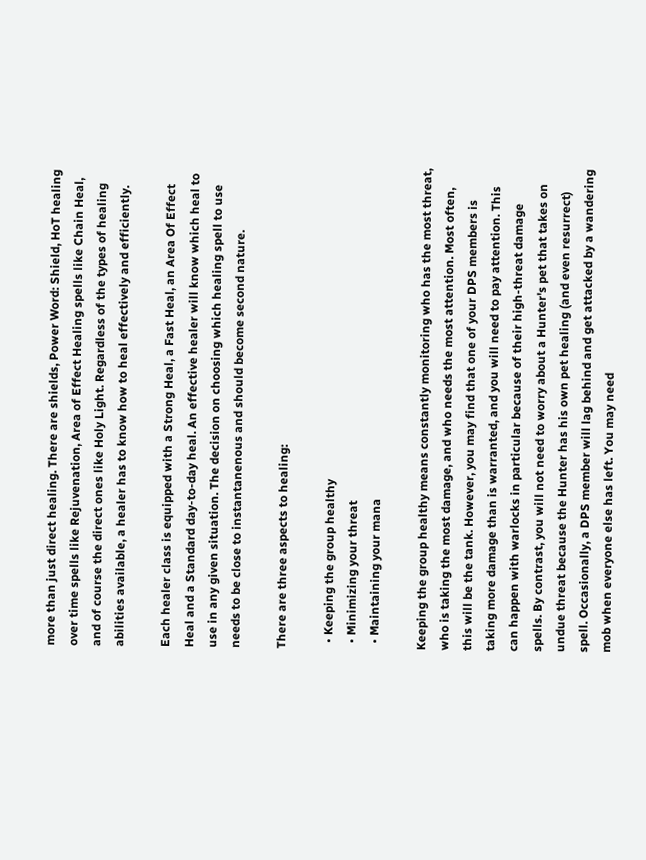more than just direct healing. There are shields, Power Word: Shield, HoT healing over time spells like Rejuvenation, Area of Effect Healing spells like Chain Heal, and of course the direct ones like Holy Light. Regardless of the types of healing abilities available, a healer has to know how to heal effectively and efficiently.

Each healer class is equipped with a Strong Heal, a Fast Heal, an Area Of Effect Heal and a Standard day-to-day heal. An effective healer will know which heal to use in any given situation. The decision on choosing which healing spell to use needs to be close to instantanenous and should become second nature.

There are three aspects to healing:

  • Keeping the group healthy
  • Minimizing your threat
  • Maintaining your mana

Keeping the group healthy means constantly monitoring who has the most threat, who is taking the most damage, and who needs the most attention. Most often, this will be the tank. However, you may find that one of your DPS members is taking more damage than is warranted, and you will need to pay attention. This can happen with warlocks in particular because of their high-threat damage spells. By contrast, you will not need to worry about a Hunter's pet that takes on undue threat because the Hunter has his own pet healing (and even resurrect) spell. Occasionally, a DPS member will lag behind and get attacked by a wandering mob when everyone else has left. You may need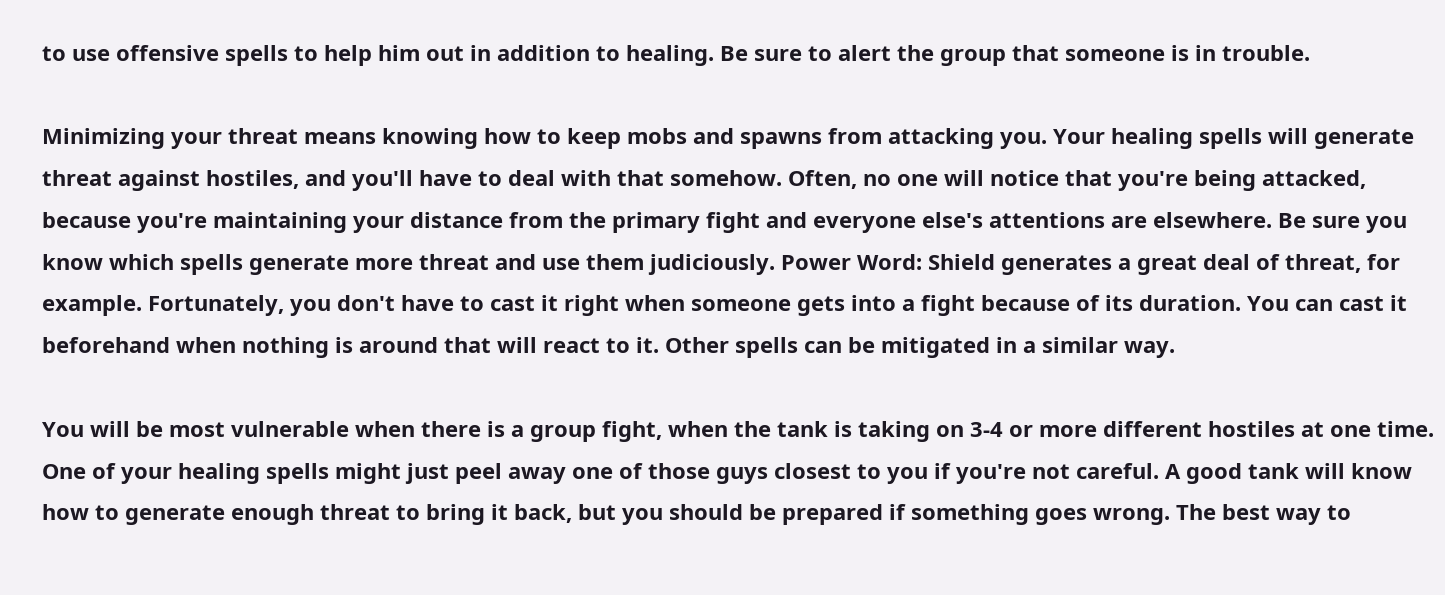to use offensive spells to help him out in addition to healing. Be sure to alert the group that someone is in trouble.

Minimizing your threat means knowing how to keep mobs and spawns from attacking you. Your healing spells will generate threat against hostiles, and you'll have to deal with that somehow. Often, no one will notice that you're being attacked, because you're maintaining your distance from the primary fight and everyone else's attentions are elsewhere. Be sure you know which spells generate more threat and use them judiciously. Power Word: Shield generates a great deal of threat, for example. Fortunately, you don't have to cast it right when someone gets into a fight because of its duration. You can cast it beforehand when nothing is around that will react to it. Other spells can be mitigated in a similar way.

You will be most vulnerable when there is a group fight, when the tank is taking on 3-4 or more different hostiles at one time. One of your healing spells might just peel away one of those guys closest to you if you're not careful. A good tank will know how to generate enough threat to bring it back, but you should be prepared if something goes wrong. The best way to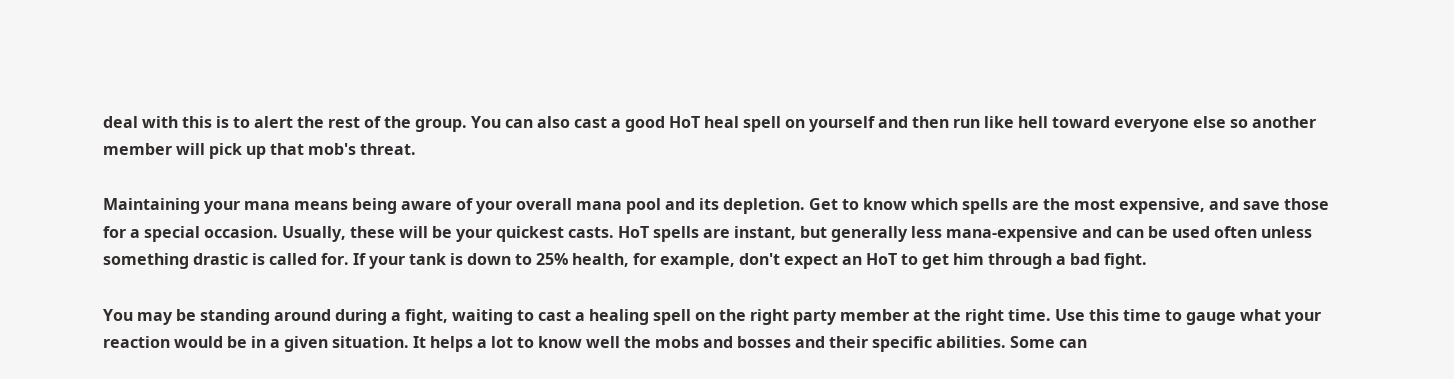deal with this is to alert the rest of the group. You can also cast a good HoT heal spell on yourself and then run like hell toward everyone else so another member will pick up that mob's threat.

Maintaining your mana means being aware of your overall mana pool and its depletion. Get to know which spells are the most expensive, and save those for a special occasion. Usually, these will be your quickest casts. HoT spells are instant, but generally less mana-expensive and can be used often unless something drastic is called for. If your tank is down to 25% health, for example, don't expect an HoT to get him through a bad fight.

You may be standing around during a fight, waiting to cast a healing spell on the right party member at the right time. Use this time to gauge what your reaction would be in a given situation. It helps a lot to know well the mobs and bosses and their specific abilities. Some can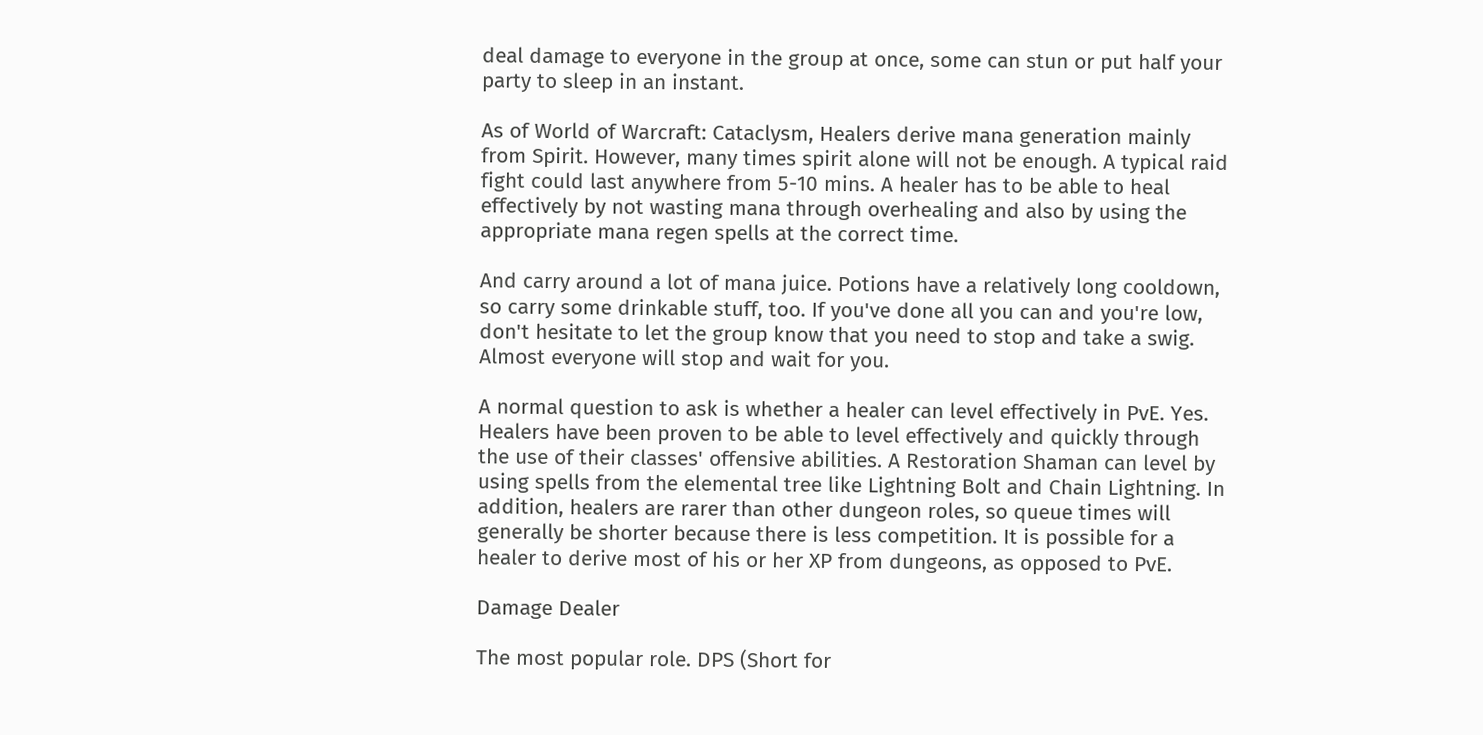deal damage to everyone in the group at once, some can stun or put half your party to sleep in an instant.

As of World of Warcraft: Cataclysm, Healers derive mana generation mainly from Spirit. However, many times spirit alone will not be enough. A typical raid fight could last anywhere from 5-10 mins. A healer has to be able to heal effectively by not wasting mana through overhealing and also by using the appropriate mana regen spells at the correct time.

And carry around a lot of mana juice. Potions have a relatively long cooldown, so carry some drinkable stuff, too. If you've done all you can and you're low, don't hesitate to let the group know that you need to stop and take a swig. Almost everyone will stop and wait for you.

A normal question to ask is whether a healer can level effectively in PvE. Yes. Healers have been proven to be able to level effectively and quickly through the use of their classes' offensive abilities. A Restoration Shaman can level by using spells from the elemental tree like Lightning Bolt and Chain Lightning. In addition, healers are rarer than other dungeon roles, so queue times will generally be shorter because there is less competition. It is possible for a healer to derive most of his or her XP from dungeons, as opposed to PvE.

Damage Dealer

The most popular role. DPS (Short for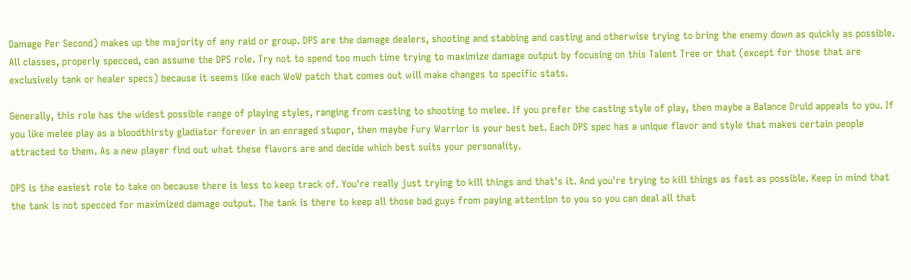Damage Per Second) makes up the majority of any raid or group. DPS are the damage dealers, shooting and stabbing and casting and otherwise trying to bring the enemy down as quickly as possible. All classes, properly specced, can assume the DPS role. Try not to spend too much time trying to maximize damage output by focusing on this Talent Tree or that (except for those that are exclusively tank or healer specs) because it seems like each WoW patch that comes out will make changes to specific stats.

Generally, this role has the widest possible range of playing styles, ranging from casting to shooting to melee. If you prefer the casting style of play, then maybe a Balance Druid appeals to you. If you like melee play as a bloodthirsty gladiator forever in an enraged stupor, then maybe Fury Warrior is your best bet. Each DPS spec has a unique flavor and style that makes certain people attracted to them. As a new player find out what these flavors are and decide which best suits your personality.

DPS is the easiest role to take on because there is less to keep track of. You're really just trying to kill things and that's it. And you're trying to kill things as fast as possible. Keep in mind that the tank is not specced for maximized damage output. The tank is there to keep all those bad guys from paying attention to you so you can deal all that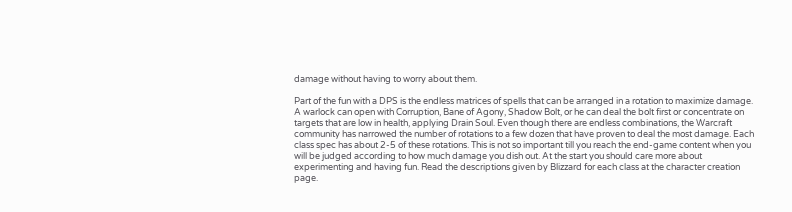damage without having to worry about them.

Part of the fun with a DPS is the endless matrices of spells that can be arranged in a rotation to maximize damage. A warlock can open with Corruption, Bane of Agony, Shadow Bolt, or he can deal the bolt first or concentrate on targets that are low in health, applying Drain Soul. Even though there are endless combinations, the Warcraft community has narrowed the number of rotations to a few dozen that have proven to deal the most damage. Each class spec has about 2-5 of these rotations. This is not so important till you reach the end-game content when you will be judged according to how much damage you dish out. At the start you should care more about experimenting and having fun. Read the descriptions given by Blizzard for each class at the character creation page.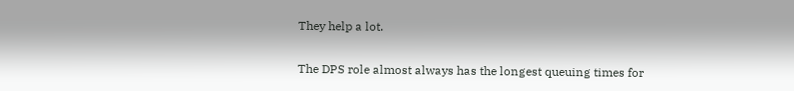They help a lot.

The DPS role almost always has the longest queuing times for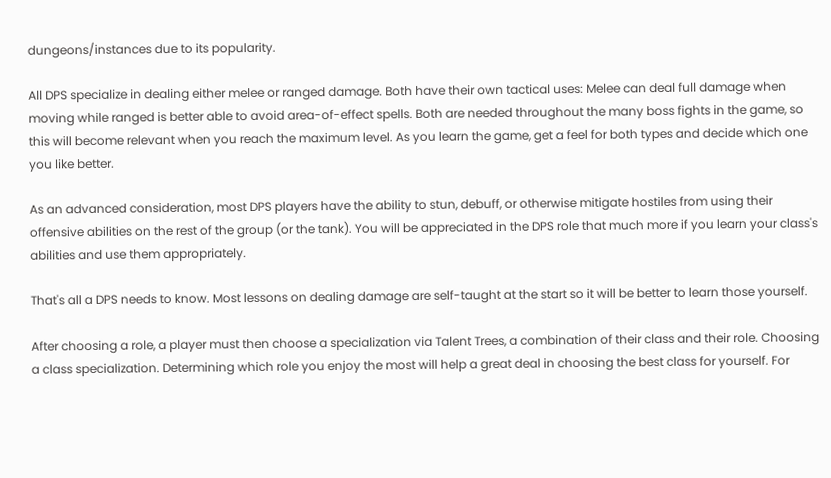dungeons/instances due to its popularity.

All DPS specialize in dealing either melee or ranged damage. Both have their own tactical uses: Melee can deal full damage when moving while ranged is better able to avoid area-of-effect spells. Both are needed throughout the many boss fights in the game, so this will become relevant when you reach the maximum level. As you learn the game, get a feel for both types and decide which one you like better.

As an advanced consideration, most DPS players have the ability to stun, debuff, or otherwise mitigate hostiles from using their offensive abilities on the rest of the group (or the tank). You will be appreciated in the DPS role that much more if you learn your class's abilities and use them appropriately.

That's all a DPS needs to know. Most lessons on dealing damage are self-taught at the start so it will be better to learn those yourself.

After choosing a role, a player must then choose a specialization via Talent Trees, a combination of their class and their role. Choosing a class specialization. Determining which role you enjoy the most will help a great deal in choosing the best class for yourself. For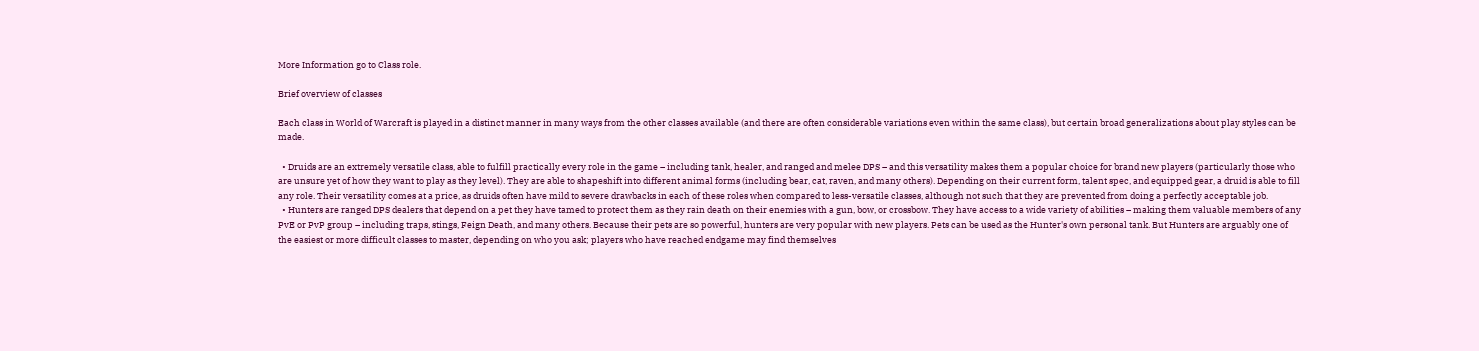More Information go to Class role.

Brief overview of classes

Each class in World of Warcraft is played in a distinct manner in many ways from the other classes available (and there are often considerable variations even within the same class), but certain broad generalizations about play styles can be made.

  • Druids are an extremely versatile class, able to fulfill practically every role in the game – including tank, healer, and ranged and melee DPS – and this versatility makes them a popular choice for brand new players (particularly those who are unsure yet of how they want to play as they level). They are able to shapeshift into different animal forms (including bear, cat, raven, and many others). Depending on their current form, talent spec, and equipped gear, a druid is able to fill any role. Their versatility comes at a price, as druids often have mild to severe drawbacks in each of these roles when compared to less-versatile classes, although not such that they are prevented from doing a perfectly acceptable job.
  • Hunters are ranged DPS dealers that depend on a pet they have tamed to protect them as they rain death on their enemies with a gun, bow, or crossbow. They have access to a wide variety of abilities – making them valuable members of any PvE or PvP group – including traps, stings, Feign Death, and many others. Because their pets are so powerful, hunters are very popular with new players. Pets can be used as the Hunter's own personal tank. But Hunters are arguably one of the easiest or more difficult classes to master, depending on who you ask; players who have reached endgame may find themselves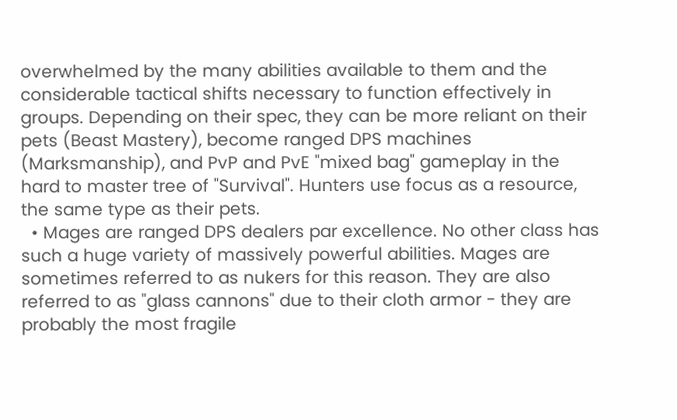overwhelmed by the many abilities available to them and the considerable tactical shifts necessary to function effectively in groups. Depending on their spec, they can be more reliant on their pets (Beast Mastery), become ranged DPS machines (Marksmanship), and PvP and PvE "mixed bag" gameplay in the hard to master tree of "Survival". Hunters use focus as a resource, the same type as their pets.
  • Mages are ranged DPS dealers par excellence. No other class has such a huge variety of massively powerful abilities. Mages are sometimes referred to as nukers for this reason. They are also referred to as "glass cannons" due to their cloth armor - they are probably the most fragile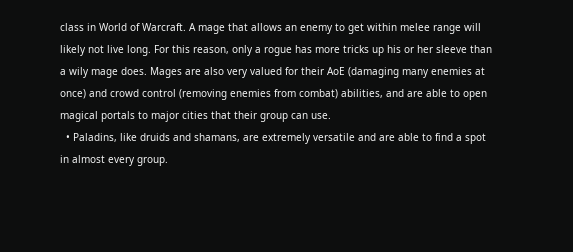class in World of Warcraft. A mage that allows an enemy to get within melee range will likely not live long. For this reason, only a rogue has more tricks up his or her sleeve than a wily mage does. Mages are also very valued for their AoE (damaging many enemies at once) and crowd control (removing enemies from combat) abilities, and are able to open magical portals to major cities that their group can use.
  • Paladins, like druids and shamans, are extremely versatile and are able to find a spot in almost every group.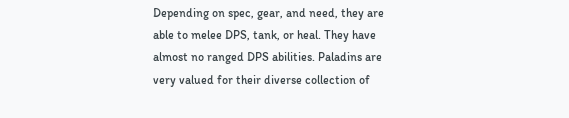Depending on spec, gear, and need, they are able to melee DPS, tank, or heal. They have almost no ranged DPS abilities. Paladins are very valued for their diverse collection of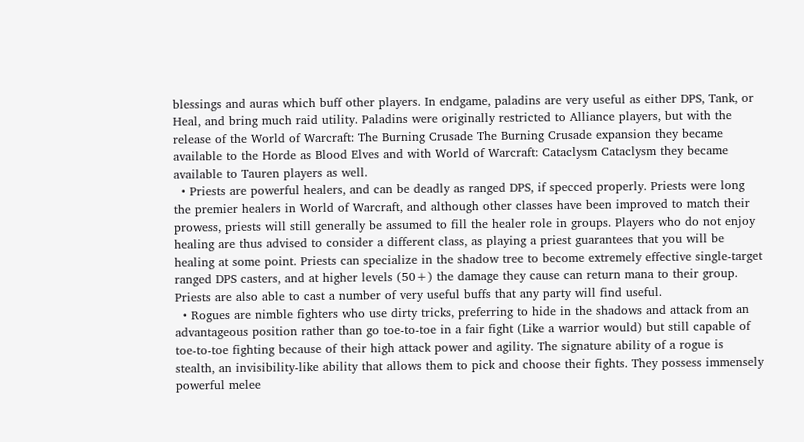blessings and auras which buff other players. In endgame, paladins are very useful as either DPS, Tank, or Heal, and bring much raid utility. Paladins were originally restricted to Alliance players, but with the release of the World of Warcraft: The Burning Crusade The Burning Crusade expansion they became available to the Horde as Blood Elves and with World of Warcraft: Cataclysm Cataclysm they became available to Tauren players as well.
  • Priests are powerful healers, and can be deadly as ranged DPS, if specced properly. Priests were long the premier healers in World of Warcraft, and although other classes have been improved to match their prowess, priests will still generally be assumed to fill the healer role in groups. Players who do not enjoy healing are thus advised to consider a different class, as playing a priest guarantees that you will be healing at some point. Priests can specialize in the shadow tree to become extremely effective single-target ranged DPS casters, and at higher levels (50+) the damage they cause can return mana to their group. Priests are also able to cast a number of very useful buffs that any party will find useful.
  • Rogues are nimble fighters who use dirty tricks, preferring to hide in the shadows and attack from an advantageous position rather than go toe-to-toe in a fair fight (Like a warrior would) but still capable of toe-to-toe fighting because of their high attack power and agility. The signature ability of a rogue is stealth, an invisibility-like ability that allows them to pick and choose their fights. They possess immensely powerful melee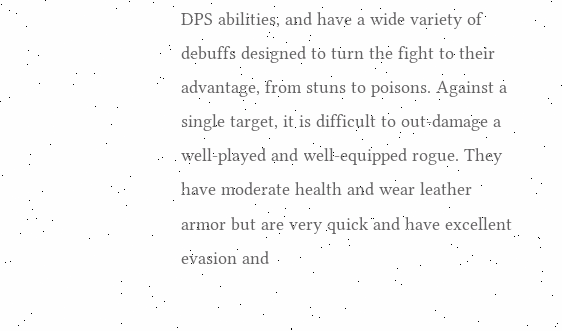DPS abilities, and have a wide variety of debuffs designed to turn the fight to their advantage, from stuns to poisons. Against a single target, it is difficult to out-damage a well-played and well-equipped rogue. They have moderate health and wear leather armor but are very quick and have excellent evasion and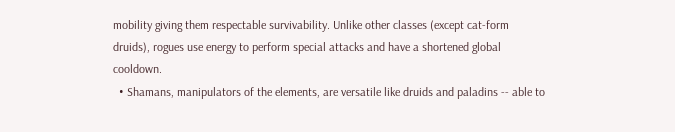mobility giving them respectable survivability. Unlike other classes (except cat-form druids), rogues use energy to perform special attacks and have a shortened global cooldown.
  • Shamans, manipulators of the elements, are versatile like druids and paladins -- able to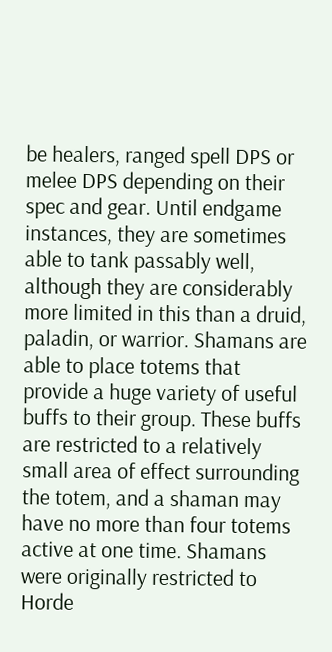be healers, ranged spell DPS or melee DPS depending on their spec and gear. Until endgame instances, they are sometimes able to tank passably well, although they are considerably more limited in this than a druid, paladin, or warrior. Shamans are able to place totems that provide a huge variety of useful buffs to their group. These buffs are restricted to a relatively small area of effect surrounding the totem, and a shaman may have no more than four totems active at one time. Shamans were originally restricted to Horde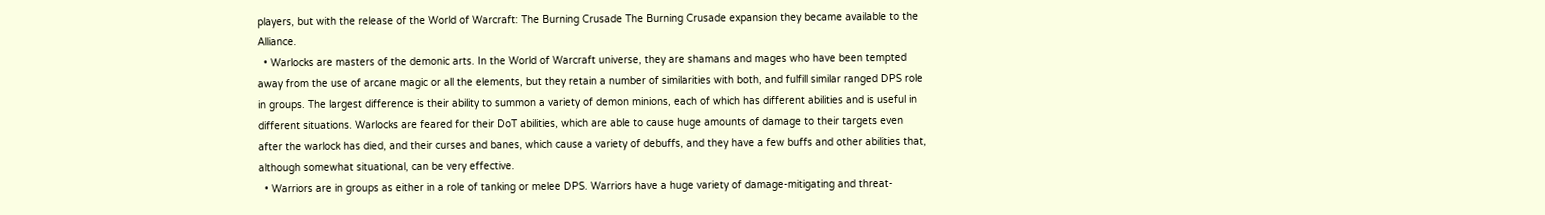players, but with the release of the World of Warcraft: The Burning Crusade The Burning Crusade expansion they became available to the Alliance.
  • Warlocks are masters of the demonic arts. In the World of Warcraft universe, they are shamans and mages who have been tempted away from the use of arcane magic or all the elements, but they retain a number of similarities with both, and fulfill similar ranged DPS role in groups. The largest difference is their ability to summon a variety of demon minions, each of which has different abilities and is useful in different situations. Warlocks are feared for their DoT abilities, which are able to cause huge amounts of damage to their targets even after the warlock has died, and their curses and banes, which cause a variety of debuffs, and they have a few buffs and other abilities that, although somewhat situational, can be very effective.
  • Warriors are in groups as either in a role of tanking or melee DPS. Warriors have a huge variety of damage-mitigating and threat-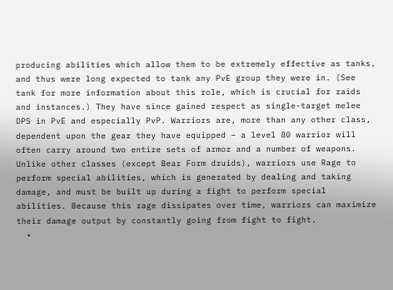producing abilities which allow them to be extremely effective as tanks, and thus were long expected to tank any PvE group they were in. (See tank for more information about this role, which is crucial for raids and instances.) They have since gained respect as single-target melee DPS in PvE and especially PvP. Warriors are, more than any other class, dependent upon the gear they have equipped – a level 80 warrior will often carry around two entire sets of armor and a number of weapons. Unlike other classes (except Bear Form druids), warriors use Rage to perform special abilities, which is generated by dealing and taking damage, and must be built up during a fight to perform special abilities. Because this rage dissipates over time, warriors can maximize their damage output by constantly going from fight to fight.
  •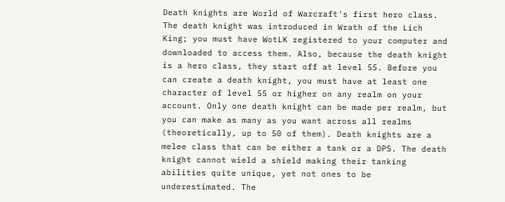Death knights are World of Warcraft's first hero class. The death knight was introduced in Wrath of the Lich King; you must have WotLK registered to your computer and downloaded to access them. Also, because the death knight is a hero class, they start off at level 55. Before you can create a death knight, you must have at least one character of level 55 or higher on any realm on your account. Only one death knight can be made per realm, but you can make as many as you want across all realms (theoretically, up to 50 of them). Death knights are a melee class that can be either a tank or a DPS. The death knight cannot wield a shield making their tanking abilities quite unique, yet not ones to be underestimated. The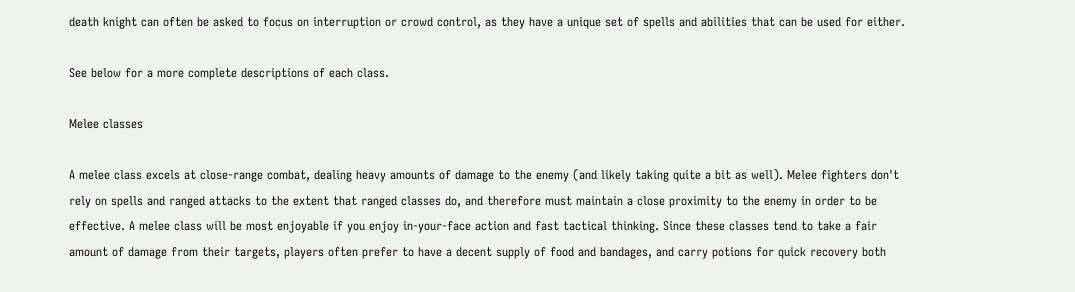death knight can often be asked to focus on interruption or crowd control, as they have a unique set of spells and abilities that can be used for either.

See below for a more complete descriptions of each class.

Melee classes

A melee class excels at close-range combat, dealing heavy amounts of damage to the enemy (and likely taking quite a bit as well). Melee fighters don't rely on spells and ranged attacks to the extent that ranged classes do, and therefore must maintain a close proximity to the enemy in order to be effective. A melee class will be most enjoyable if you enjoy in-your-face action and fast tactical thinking. Since these classes tend to take a fair amount of damage from their targets, players often prefer to have a decent supply of food and bandages, and carry potions for quick recovery both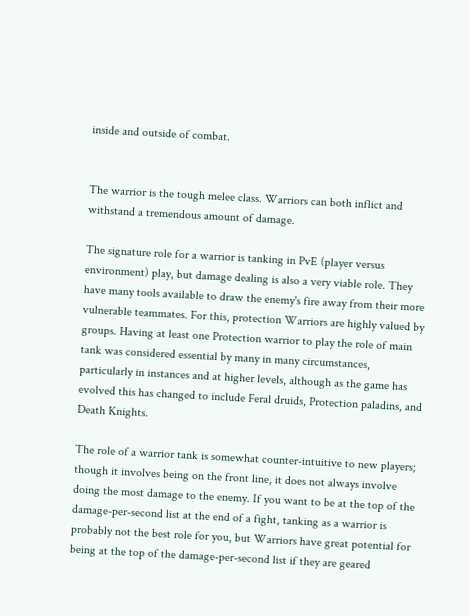inside and outside of combat.


The warrior is the tough melee class. Warriors can both inflict and withstand a tremendous amount of damage.

The signature role for a warrior is tanking in PvE (player versus environment) play, but damage dealing is also a very viable role. They have many tools available to draw the enemy's fire away from their more vulnerable teammates. For this, protection Warriors are highly valued by groups. Having at least one Protection warrior to play the role of main tank was considered essential by many in many circumstances, particularly in instances and at higher levels, although as the game has evolved this has changed to include Feral druids, Protection paladins, and Death Knights.

The role of a warrior tank is somewhat counter-intuitive to new players; though it involves being on the front line, it does not always involve doing the most damage to the enemy. If you want to be at the top of the damage-per-second list at the end of a fight, tanking as a warrior is probably not the best role for you, but Warriors have great potential for being at the top of the damage-per-second list if they are geared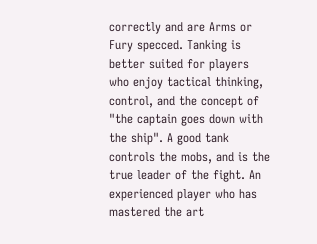correctly and are Arms or Fury specced. Tanking is better suited for players who enjoy tactical thinking, control, and the concept of "the captain goes down with the ship". A good tank controls the mobs, and is the true leader of the fight. An experienced player who has mastered the art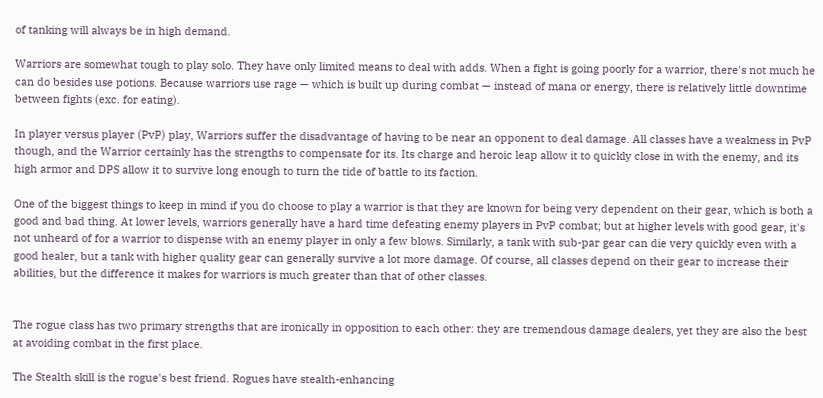of tanking will always be in high demand.

Warriors are somewhat tough to play solo. They have only limited means to deal with adds. When a fight is going poorly for a warrior, there's not much he can do besides use potions. Because warriors use rage — which is built up during combat — instead of mana or energy, there is relatively little downtime between fights (exc. for eating).

In player versus player (PvP) play, Warriors suffer the disadvantage of having to be near an opponent to deal damage. All classes have a weakness in PvP though, and the Warrior certainly has the strengths to compensate for its. Its charge and heroic leap allow it to quickly close in with the enemy, and its high armor and DPS allow it to survive long enough to turn the tide of battle to its faction.

One of the biggest things to keep in mind if you do choose to play a warrior is that they are known for being very dependent on their gear, which is both a good and bad thing. At lower levels, warriors generally have a hard time defeating enemy players in PvP combat; but at higher levels with good gear, it's not unheard of for a warrior to dispense with an enemy player in only a few blows. Similarly, a tank with sub-par gear can die very quickly even with a good healer, but a tank with higher quality gear can generally survive a lot more damage. Of course, all classes depend on their gear to increase their abilities, but the difference it makes for warriors is much greater than that of other classes.


The rogue class has two primary strengths that are ironically in opposition to each other: they are tremendous damage dealers, yet they are also the best at avoiding combat in the first place.

The Stealth skill is the rogue's best friend. Rogues have stealth-enhancing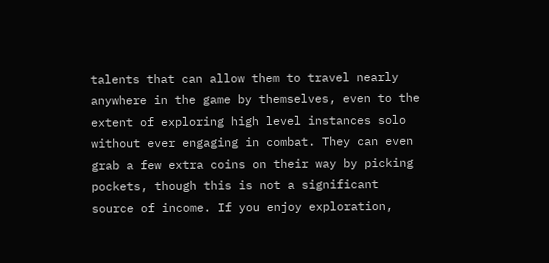talents that can allow them to travel nearly anywhere in the game by themselves, even to the extent of exploring high level instances solo without ever engaging in combat. They can even grab a few extra coins on their way by picking pockets, though this is not a significant source of income. If you enjoy exploration,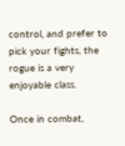control, and prefer to pick your fights, the rogue is a very enjoyable class.

Once in combat,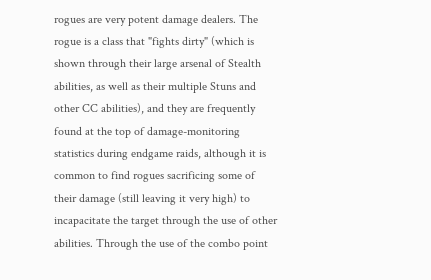rogues are very potent damage dealers. The rogue is a class that "fights dirty" (which is shown through their large arsenal of Stealth abilities, as well as their multiple Stuns and other CC abilities), and they are frequently found at the top of damage-monitoring statistics during endgame raids, although it is common to find rogues sacrificing some of their damage (still leaving it very high) to incapacitate the target through the use of other abilities. Through the use of the combo point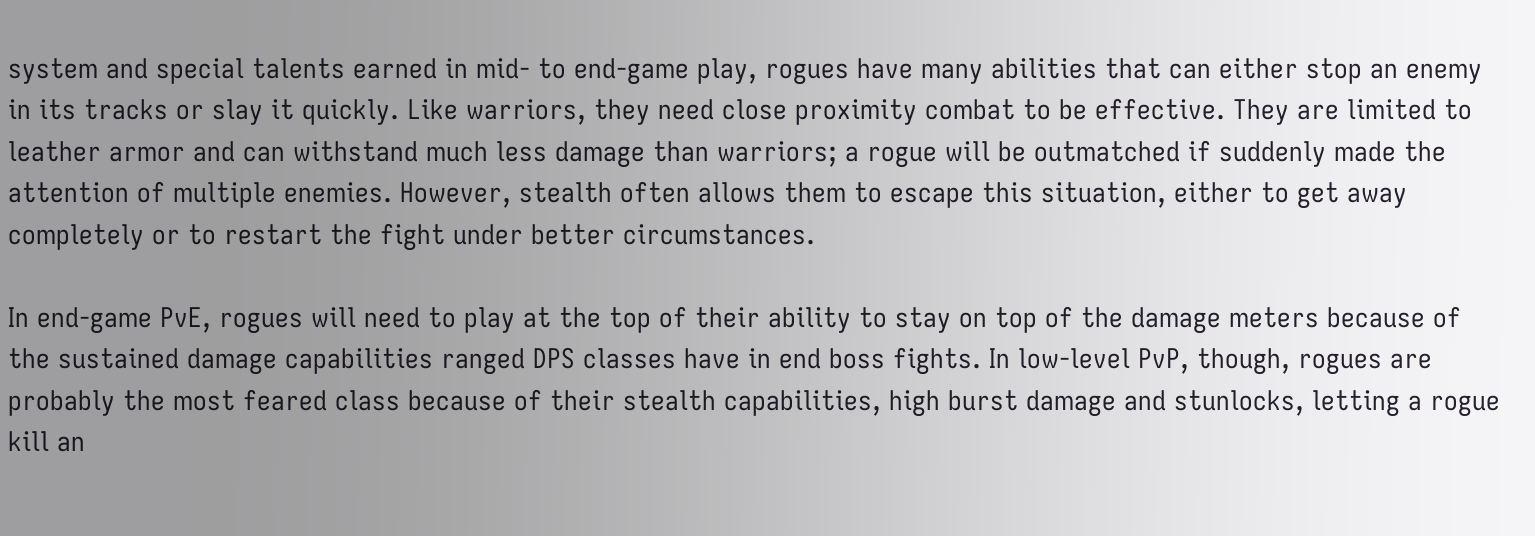system and special talents earned in mid- to end-game play, rogues have many abilities that can either stop an enemy in its tracks or slay it quickly. Like warriors, they need close proximity combat to be effective. They are limited to leather armor and can withstand much less damage than warriors; a rogue will be outmatched if suddenly made the attention of multiple enemies. However, stealth often allows them to escape this situation, either to get away completely or to restart the fight under better circumstances.

In end-game PvE, rogues will need to play at the top of their ability to stay on top of the damage meters because of the sustained damage capabilities ranged DPS classes have in end boss fights. In low-level PvP, though, rogues are probably the most feared class because of their stealth capabilities, high burst damage and stunlocks, letting a rogue kill an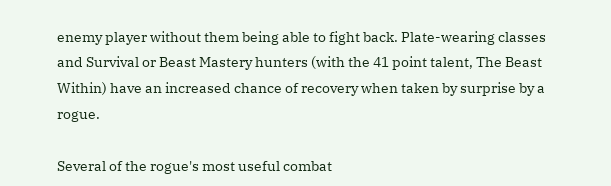enemy player without them being able to fight back. Plate-wearing classes and Survival or Beast Mastery hunters (with the 41 point talent, The Beast Within) have an increased chance of recovery when taken by surprise by a rogue.

Several of the rogue's most useful combat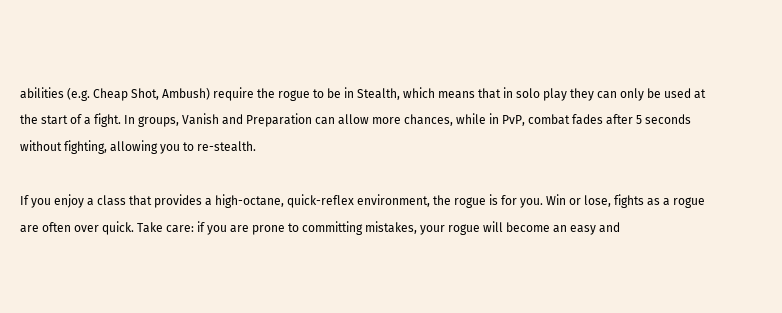abilities (e.g. Cheap Shot, Ambush) require the rogue to be in Stealth, which means that in solo play they can only be used at the start of a fight. In groups, Vanish and Preparation can allow more chances, while in PvP, combat fades after 5 seconds without fighting, allowing you to re-stealth.

If you enjoy a class that provides a high-octane, quick-reflex environment, the rogue is for you. Win or lose, fights as a rogue are often over quick. Take care: if you are prone to committing mistakes, your rogue will become an easy and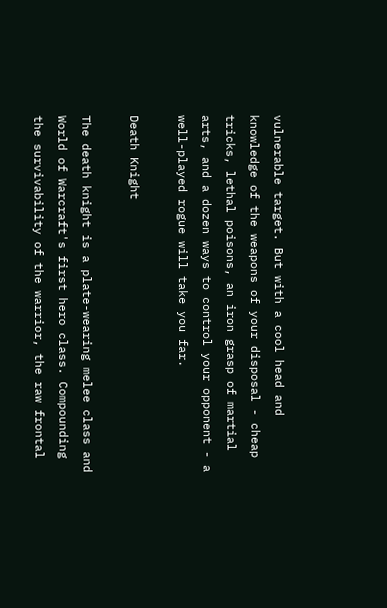vulnerable target. But with a cool head and knowledge of the weapons of your disposal - cheap tricks, lethal poisons, an iron grasp of martial arts, and a dozen ways to control your opponent - a well-played rogue will take you far.

Death Knight

The death knight is a plate-wearing melee class and World of Warcraft's first hero class. Compounding the survivability of the warrior, the raw frontal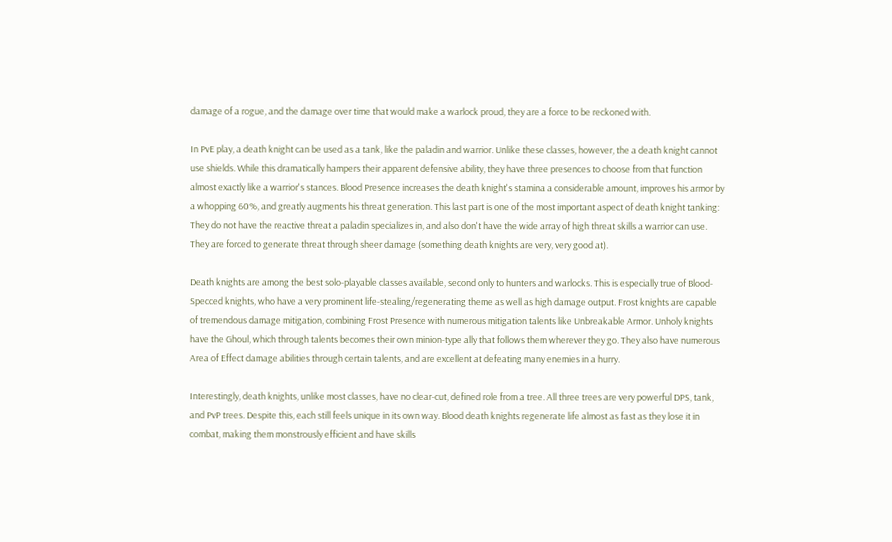damage of a rogue, and the damage over time that would make a warlock proud, they are a force to be reckoned with.

In PvE play, a death knight can be used as a tank, like the paladin and warrior. Unlike these classes, however, the a death knight cannot use shields. While this dramatically hampers their apparent defensive ability, they have three presences to choose from that function almost exactly like a warrior's stances. Blood Presence increases the death knight's stamina a considerable amount, improves his armor by a whopping 60%, and greatly augments his threat generation. This last part is one of the most important aspect of death knight tanking: They do not have the reactive threat a paladin specializes in, and also don't have the wide array of high threat skills a warrior can use. They are forced to generate threat through sheer damage (something death knights are very, very good at).

Death knights are among the best solo-playable classes available, second only to hunters and warlocks. This is especially true of Blood-Specced knights, who have a very prominent life-stealing/regenerating theme as well as high damage output. Frost knights are capable of tremendous damage mitigation, combining Frost Presence with numerous mitigation talents like Unbreakable Armor. Unholy knights have the Ghoul, which through talents becomes their own minion-type ally that follows them wherever they go. They also have numerous Area of Effect damage abilities through certain talents, and are excellent at defeating many enemies in a hurry.

Interestingly, death knights, unlike most classes, have no clear-cut, defined role from a tree. All three trees are very powerful DPS, tank, and PvP trees. Despite this, each still feels unique in its own way. Blood death knights regenerate life almost as fast as they lose it in combat, making them monstrously efficient and have skills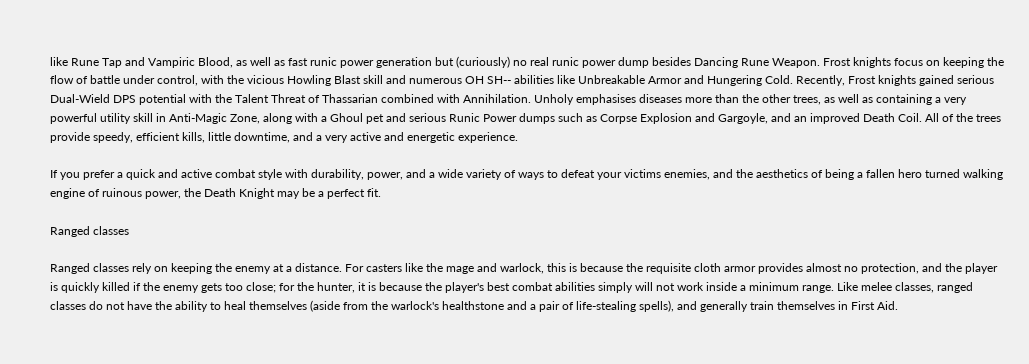like Rune Tap and Vampiric Blood, as well as fast runic power generation but (curiously) no real runic power dump besides Dancing Rune Weapon. Frost knights focus on keeping the flow of battle under control, with the vicious Howling Blast skill and numerous OH SH-- abilities like Unbreakable Armor and Hungering Cold. Recently, Frost knights gained serious Dual-Wield DPS potential with the Talent Threat of Thassarian combined with Annihilation. Unholy emphasises diseases more than the other trees, as well as containing a very powerful utility skill in Anti-Magic Zone, along with a Ghoul pet and serious Runic Power dumps such as Corpse Explosion and Gargoyle, and an improved Death Coil. All of the trees provide speedy, efficient kills, little downtime, and a very active and energetic experience.

If you prefer a quick and active combat style with durability, power, and a wide variety of ways to defeat your victims enemies, and the aesthetics of being a fallen hero turned walking engine of ruinous power, the Death Knight may be a perfect fit.

Ranged classes

Ranged classes rely on keeping the enemy at a distance. For casters like the mage and warlock, this is because the requisite cloth armor provides almost no protection, and the player is quickly killed if the enemy gets too close; for the hunter, it is because the player's best combat abilities simply will not work inside a minimum range. Like melee classes, ranged classes do not have the ability to heal themselves (aside from the warlock's healthstone and a pair of life-stealing spells), and generally train themselves in First Aid.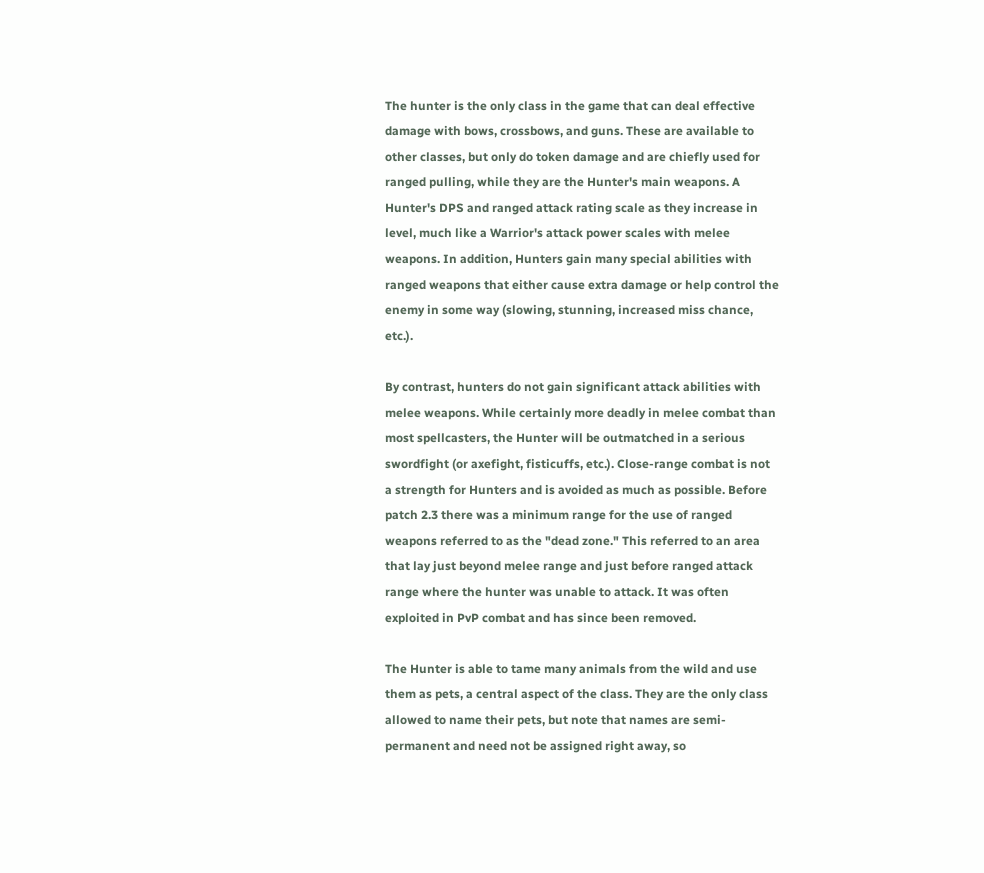The hunter is the only class in the game that can deal effective damage with bows, crossbows, and guns. These are available to other classes, but only do token damage and are chiefly used for ranged pulling, while they are the Hunter's main weapons. A Hunter's DPS and ranged attack rating scale as they increase in level, much like a Warrior's attack power scales with melee weapons. In addition, Hunters gain many special abilities with ranged weapons that either cause extra damage or help control the enemy in some way (slowing, stunning, increased miss chance, etc.).

By contrast, hunters do not gain significant attack abilities with melee weapons. While certainly more deadly in melee combat than most spellcasters, the Hunter will be outmatched in a serious swordfight (or axefight, fisticuffs, etc.). Close-range combat is not a strength for Hunters and is avoided as much as possible. Before patch 2.3 there was a minimum range for the use of ranged weapons referred to as the "dead zone." This referred to an area that lay just beyond melee range and just before ranged attack range where the hunter was unable to attack. It was often exploited in PvP combat and has since been removed.

The Hunter is able to tame many animals from the wild and use them as pets, a central aspect of the class. They are the only class allowed to name their pets, but note that names are semi-permanent and need not be assigned right away, so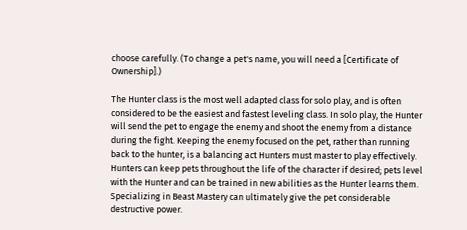choose carefully. (To change a pet's name, you will need a [Certificate of Ownership].)

The Hunter class is the most well adapted class for solo play, and is often considered to be the easiest and fastest leveling class. In solo play, the Hunter will send the pet to engage the enemy and shoot the enemy from a distance during the fight. Keeping the enemy focused on the pet, rather than running back to the hunter, is a balancing act Hunters must master to play effectively. Hunters can keep pets throughout the life of the character if desired; pets level with the Hunter and can be trained in new abilities as the Hunter learns them. Specializing in Beast Mastery can ultimately give the pet considerable destructive power.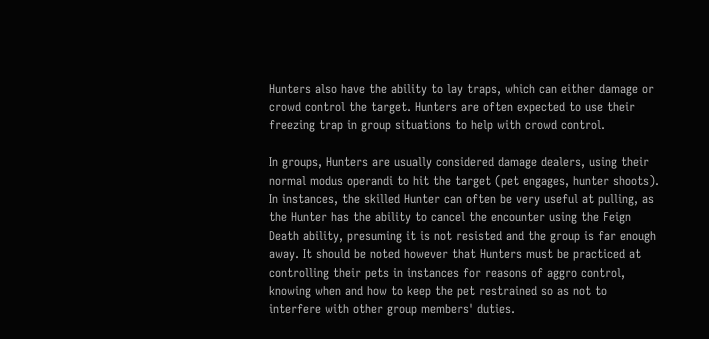Hunters also have the ability to lay traps, which can either damage or crowd control the target. Hunters are often expected to use their freezing trap in group situations to help with crowd control.

In groups, Hunters are usually considered damage dealers, using their normal modus operandi to hit the target (pet engages, hunter shoots). In instances, the skilled Hunter can often be very useful at pulling, as the Hunter has the ability to cancel the encounter using the Feign Death ability, presuming it is not resisted and the group is far enough away. It should be noted however that Hunters must be practiced at controlling their pets in instances for reasons of aggro control, knowing when and how to keep the pet restrained so as not to interfere with other group members' duties.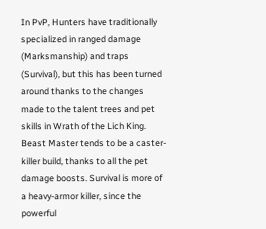In PvP, Hunters have traditionally specialized in ranged damage (Marksmanship) and traps (Survival), but this has been turned around thanks to the changes made to the talent trees and pet skills in Wrath of the Lich King. Beast Master tends to be a caster-killer build, thanks to all the pet damage boosts. Survival is more of a heavy-armor killer, since the powerful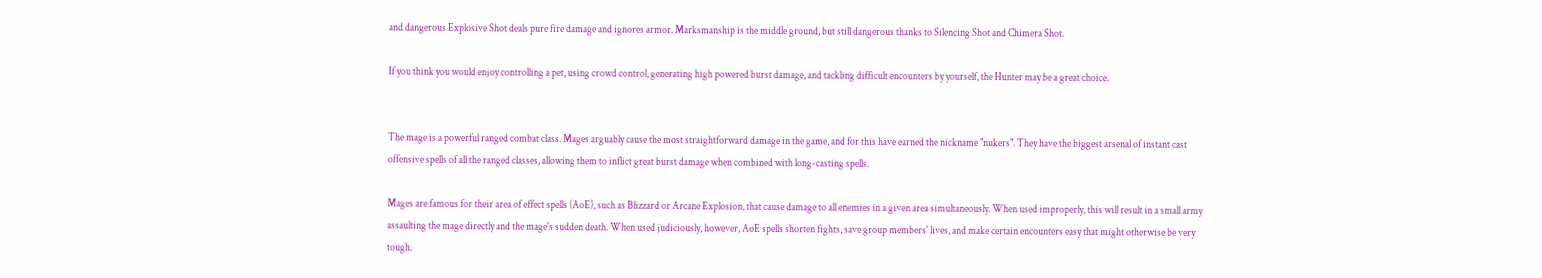and dangerous Explosive Shot deals pure fire damage and ignores armor. Marksmanship is the middle ground, but still dangerous thanks to Silencing Shot and Chimera Shot.

If you think you would enjoy controlling a pet, using crowd control, generating high powered burst damage, and tackling difficult encounters by yourself, the Hunter may be a great choice.


The mage is a powerful ranged combat class. Mages arguably cause the most straightforward damage in the game, and for this have earned the nickname "nukers". They have the biggest arsenal of instant cast offensive spells of all the ranged classes, allowing them to inflict great burst damage when combined with long-casting spells.

Mages are famous for their area of effect spells (AoE), such as Blizzard or Arcane Explosion, that cause damage to all enemies in a given area simultaneously. When used improperly, this will result in a small army assaulting the mage directly and the mage's sudden death. When used judiciously, however, AoE spells shorten fights, save group members' lives, and make certain encounters easy that might otherwise be very tough.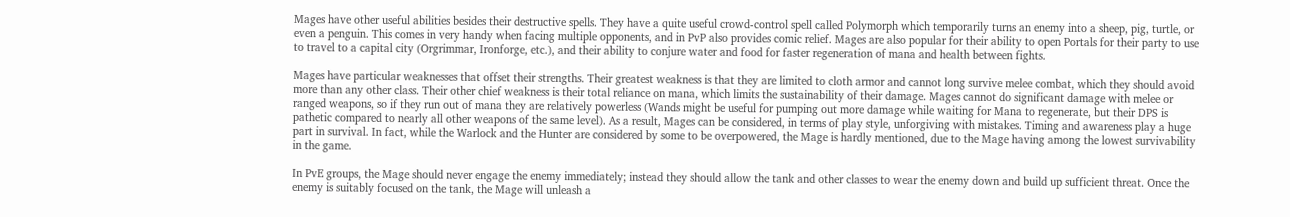Mages have other useful abilities besides their destructive spells. They have a quite useful crowd-control spell called Polymorph which temporarily turns an enemy into a sheep, pig, turtle, or even a penguin. This comes in very handy when facing multiple opponents, and in PvP also provides comic relief. Mages are also popular for their ability to open Portals for their party to use to travel to a capital city (Orgrimmar, Ironforge, etc.), and their ability to conjure water and food for faster regeneration of mana and health between fights.

Mages have particular weaknesses that offset their strengths. Their greatest weakness is that they are limited to cloth armor and cannot long survive melee combat, which they should avoid more than any other class. Their other chief weakness is their total reliance on mana, which limits the sustainability of their damage. Mages cannot do significant damage with melee or ranged weapons, so if they run out of mana they are relatively powerless (Wands might be useful for pumping out more damage while waiting for Mana to regenerate, but their DPS is pathetic compared to nearly all other weapons of the same level). As a result, Mages can be considered, in terms of play style, unforgiving with mistakes. Timing and awareness play a huge part in survival. In fact, while the Warlock and the Hunter are considered by some to be overpowered, the Mage is hardly mentioned, due to the Mage having among the lowest survivability in the game.

In PvE groups, the Mage should never engage the enemy immediately; instead they should allow the tank and other classes to wear the enemy down and build up sufficient threat. Once the enemy is suitably focused on the tank, the Mage will unleash a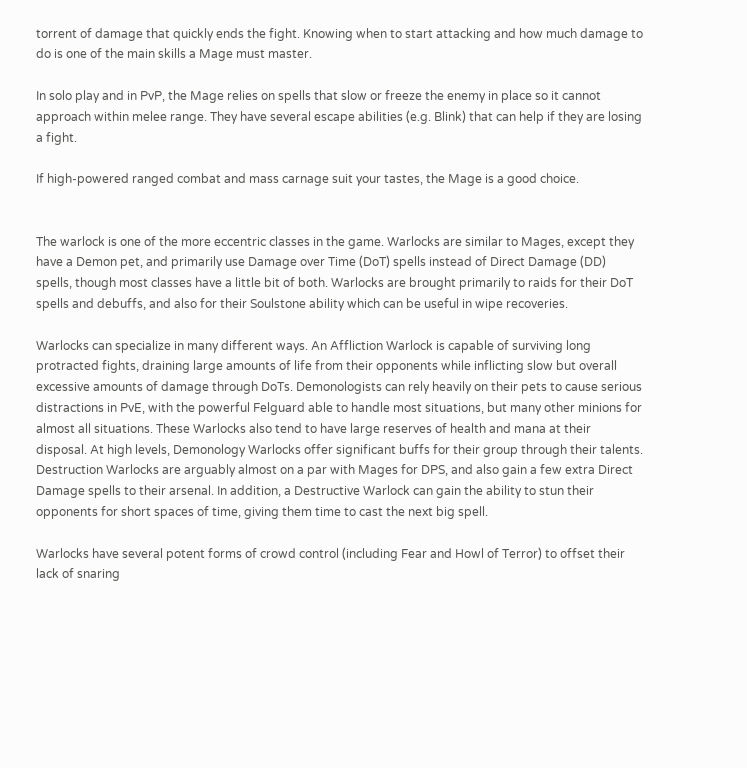torrent of damage that quickly ends the fight. Knowing when to start attacking and how much damage to do is one of the main skills a Mage must master.

In solo play and in PvP, the Mage relies on spells that slow or freeze the enemy in place so it cannot approach within melee range. They have several escape abilities (e.g. Blink) that can help if they are losing a fight.

If high-powered ranged combat and mass carnage suit your tastes, the Mage is a good choice.


The warlock is one of the more eccentric classes in the game. Warlocks are similar to Mages, except they have a Demon pet, and primarily use Damage over Time (DoT) spells instead of Direct Damage (DD) spells, though most classes have a little bit of both. Warlocks are brought primarily to raids for their DoT spells and debuffs, and also for their Soulstone ability which can be useful in wipe recoveries.

Warlocks can specialize in many different ways. An Affliction Warlock is capable of surviving long protracted fights, draining large amounts of life from their opponents while inflicting slow but overall excessive amounts of damage through DoTs. Demonologists can rely heavily on their pets to cause serious distractions in PvE, with the powerful Felguard able to handle most situations, but many other minions for almost all situations. These Warlocks also tend to have large reserves of health and mana at their disposal. At high levels, Demonology Warlocks offer significant buffs for their group through their talents. Destruction Warlocks are arguably almost on a par with Mages for DPS, and also gain a few extra Direct Damage spells to their arsenal. In addition, a Destructive Warlock can gain the ability to stun their opponents for short spaces of time, giving them time to cast the next big spell.

Warlocks have several potent forms of crowd control (including Fear and Howl of Terror) to offset their lack of snaring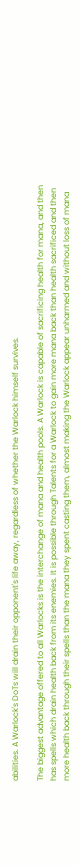abilities. A Warlock's DoTs will drain their opponent's life away, regardless of whether the Warlock himself survives.

The biggest advantage offered to all Warlocks is the interchange of mana and health pools. A Warlock is capable of sacrificing health for mana, and then has spells which drain health back from its enemies. It is possible through Talents for a Warlock to gain more mana back than health sacrificed and then more health back through their spells than the mana they spent casting them, almost making the Warlock appear unharmed and without loss of mana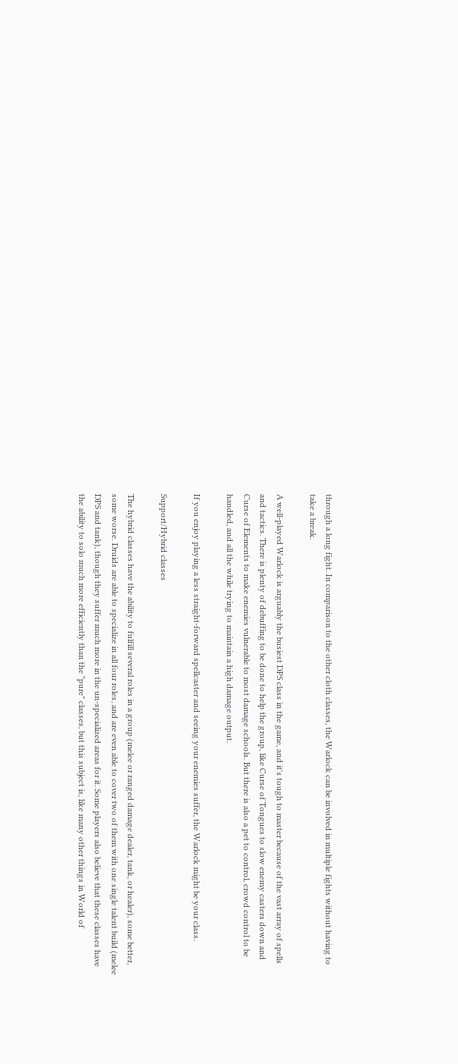through a long fight. In comparison to the other cloth classes, the Warlock can be involved in multiple fights without having to take a break.

A well-played Warlock is arguably the busiest DPS class in the game, and it's tough to master because of the vast array of spells and tactics. There is plenty of debuffing to be done to help the group, like Curse of Tongues to slow enemy casters down and Curse of Elements to make enemies vulnerable to most damage schools. But there is also a pet to control, crowd control to be handled, and all the while trying to maintain a high damage output.

If you enjoy playing a less straight-forward spellcaster and seeing your enemies suffer, the Warlock might be your class.

Support/Hybrid classes

The hybrid classes have the ability to fulfill several roles in a group (melee or ranged damage dealer, tank, or healer), some better, some worse. Druids are able to specialize in all four roles, and are even able to cover two of them with one single talent build (melee DPS and tank), though they suffer much more in the un-specialized areas for it. Some players also believe that these classes have the ability to solo much more efficiently than the "pure" classes, but this subject is, like many other things in World of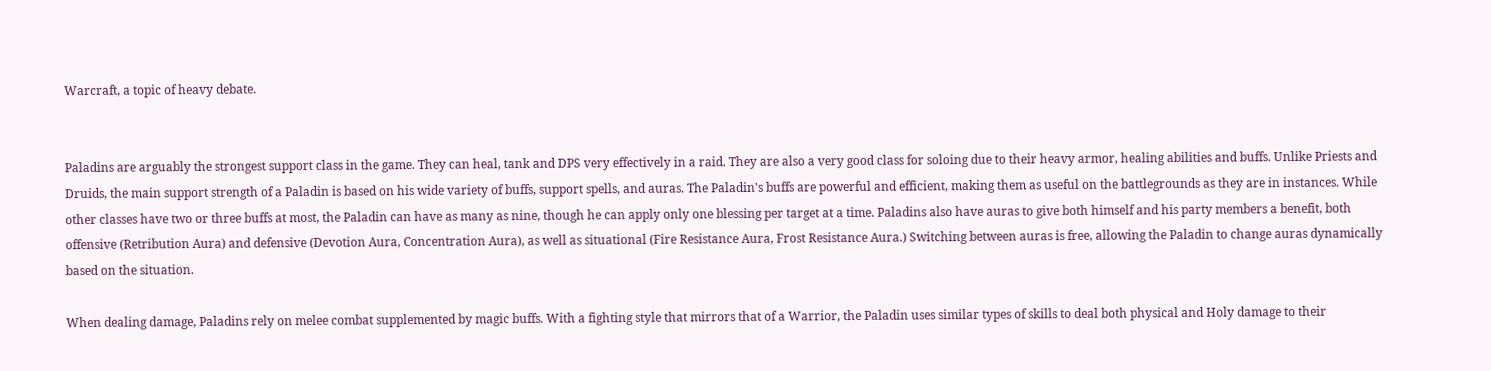Warcraft, a topic of heavy debate.


Paladins are arguably the strongest support class in the game. They can heal, tank and DPS very effectively in a raid. They are also a very good class for soloing due to their heavy armor, healing abilities and buffs. Unlike Priests and Druids, the main support strength of a Paladin is based on his wide variety of buffs, support spells, and auras. The Paladin's buffs are powerful and efficient, making them as useful on the battlegrounds as they are in instances. While other classes have two or three buffs at most, the Paladin can have as many as nine, though he can apply only one blessing per target at a time. Paladins also have auras to give both himself and his party members a benefit, both offensive (Retribution Aura) and defensive (Devotion Aura, Concentration Aura), as well as situational (Fire Resistance Aura, Frost Resistance Aura.) Switching between auras is free, allowing the Paladin to change auras dynamically based on the situation.

When dealing damage, Paladins rely on melee combat supplemented by magic buffs. With a fighting style that mirrors that of a Warrior, the Paladin uses similar types of skills to deal both physical and Holy damage to their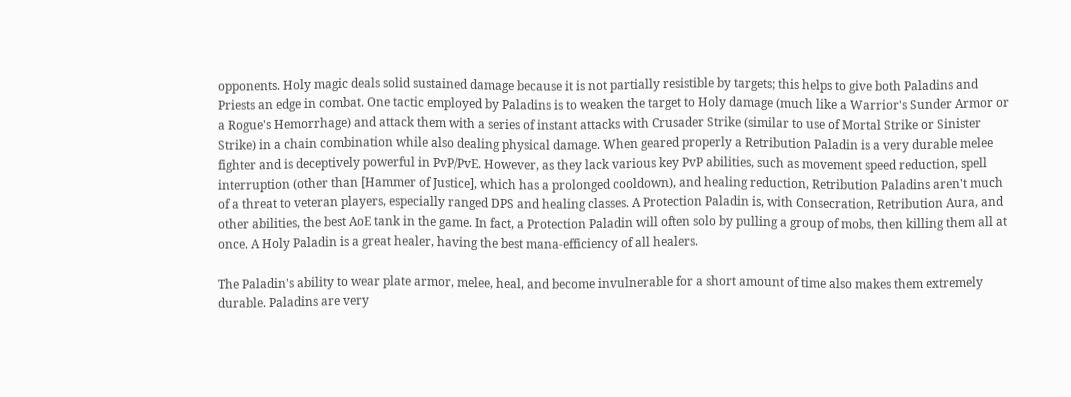opponents. Holy magic deals solid sustained damage because it is not partially resistible by targets; this helps to give both Paladins and Priests an edge in combat. One tactic employed by Paladins is to weaken the target to Holy damage (much like a Warrior's Sunder Armor or a Rogue's Hemorrhage) and attack them with a series of instant attacks with Crusader Strike (similar to use of Mortal Strike or Sinister Strike) in a chain combination while also dealing physical damage. When geared properly a Retribution Paladin is a very durable melee fighter and is deceptively powerful in PvP/PvE. However, as they lack various key PvP abilities, such as movement speed reduction, spell interruption (other than [Hammer of Justice], which has a prolonged cooldown), and healing reduction, Retribution Paladins aren't much of a threat to veteran players, especially ranged DPS and healing classes. A Protection Paladin is, with Consecration, Retribution Aura, and other abilities, the best AoE tank in the game. In fact, a Protection Paladin will often solo by pulling a group of mobs, then killing them all at once. A Holy Paladin is a great healer, having the best mana-efficiency of all healers.

The Paladin's ability to wear plate armor, melee, heal, and become invulnerable for a short amount of time also makes them extremely durable. Paladins are very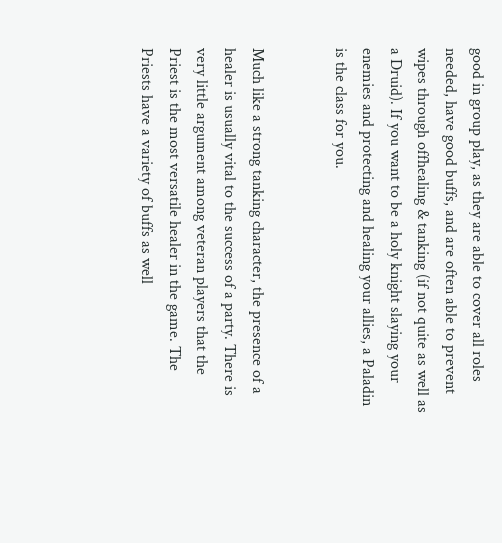good in group play, as they are able to cover all roles needed, have good buffs, and are often able to prevent wipes through offhealing & tanking (if not quite as well as a Druid). If you want to be a holy knight slaying your enemies and protecting and healing your allies, a Paladin is the class for you.


Much like a strong tanking character, the presence of a healer is usually vital to the success of a party. There is very little argument among veteran players that the Priest is the most versatile healer in the game. The Priests have a variety of buffs as well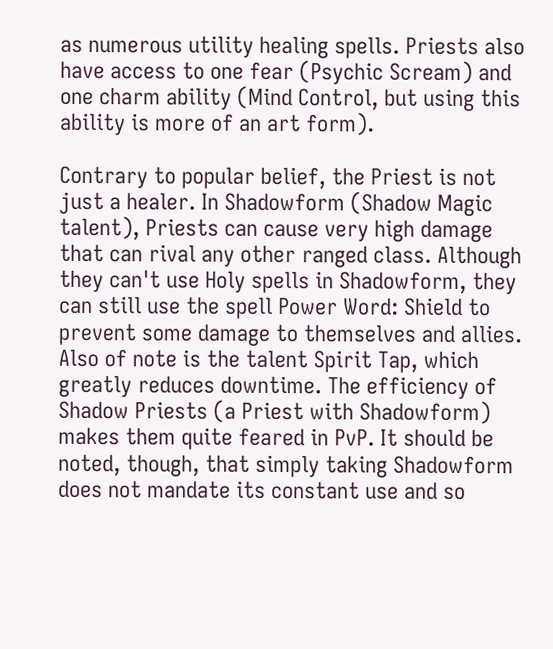as numerous utility healing spells. Priests also have access to one fear (Psychic Scream) and one charm ability (Mind Control, but using this ability is more of an art form).

Contrary to popular belief, the Priest is not just a healer. In Shadowform (Shadow Magic talent), Priests can cause very high damage that can rival any other ranged class. Although they can't use Holy spells in Shadowform, they can still use the spell Power Word: Shield to prevent some damage to themselves and allies. Also of note is the talent Spirit Tap, which greatly reduces downtime. The efficiency of Shadow Priests (a Priest with Shadowform) makes them quite feared in PvP. It should be noted, though, that simply taking Shadowform does not mandate its constant use and so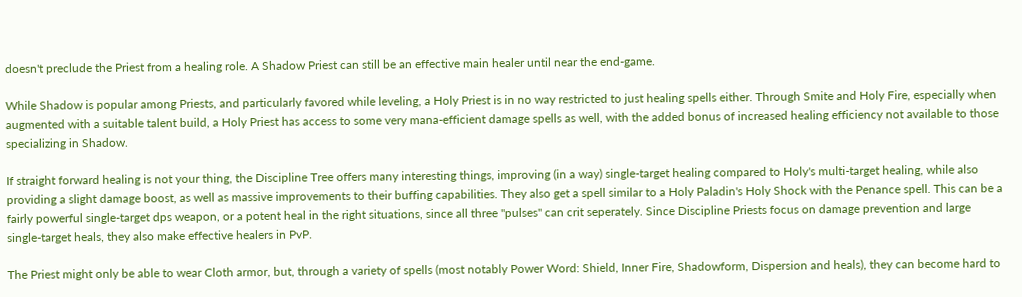doesn't preclude the Priest from a healing role. A Shadow Priest can still be an effective main healer until near the end-game.

While Shadow is popular among Priests, and particularly favored while leveling, a Holy Priest is in no way restricted to just healing spells either. Through Smite and Holy Fire, especially when augmented with a suitable talent build, a Holy Priest has access to some very mana-efficient damage spells as well, with the added bonus of increased healing efficiency not available to those specializing in Shadow.

If straight forward healing is not your thing, the Discipline Tree offers many interesting things, improving (in a way) single-target healing compared to Holy's multi-target healing, while also providing a slight damage boost, as well as massive improvements to their buffing capabilities. They also get a spell similar to a Holy Paladin's Holy Shock with the Penance spell. This can be a fairly powerful single-target dps weapon, or a potent heal in the right situations, since all three "pulses" can crit seperately. Since Discipline Priests focus on damage prevention and large single-target heals, they also make effective healers in PvP.

The Priest might only be able to wear Cloth armor, but, through a variety of spells (most notably Power Word: Shield, Inner Fire, Shadowform, Dispersion and heals), they can become hard to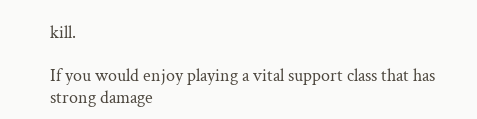kill.

If you would enjoy playing a vital support class that has strong damage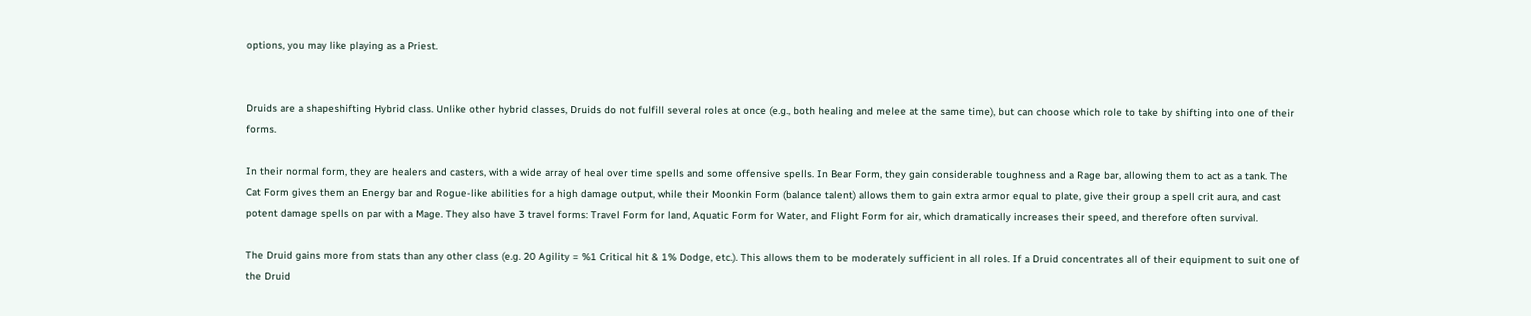options, you may like playing as a Priest.


Druids are a shapeshifting Hybrid class. Unlike other hybrid classes, Druids do not fulfill several roles at once (e.g., both healing and melee at the same time), but can choose which role to take by shifting into one of their forms.

In their normal form, they are healers and casters, with a wide array of heal over time spells and some offensive spells. In Bear Form, they gain considerable toughness and a Rage bar, allowing them to act as a tank. The Cat Form gives them an Energy bar and Rogue-like abilities for a high damage output, while their Moonkin Form (balance talent) allows them to gain extra armor equal to plate, give their group a spell crit aura, and cast potent damage spells on par with a Mage. They also have 3 travel forms: Travel Form for land, Aquatic Form for Water, and Flight Form for air, which dramatically increases their speed, and therefore often survival.

The Druid gains more from stats than any other class (e.g. 20 Agility = %1 Critical hit & 1% Dodge, etc.). This allows them to be moderately sufficient in all roles. If a Druid concentrates all of their equipment to suit one of the Druid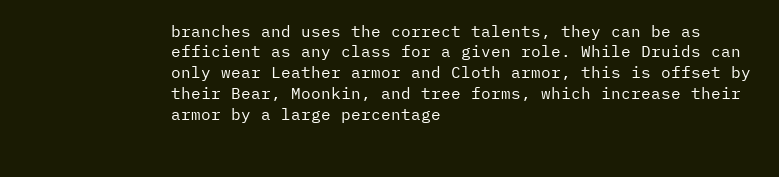branches and uses the correct talents, they can be as efficient as any class for a given role. While Druids can only wear Leather armor and Cloth armor, this is offset by their Bear, Moonkin, and tree forms, which increase their armor by a large percentage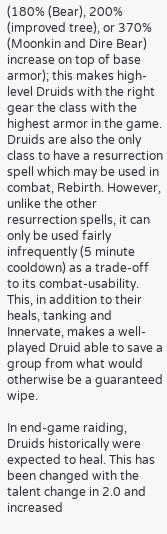(180% (Bear), 200% (improved tree), or 370% (Moonkin and Dire Bear) increase on top of base armor); this makes high-level Druids with the right gear the class with the highest armor in the game. Druids are also the only class to have a resurrection spell which may be used in combat, Rebirth. However, unlike the other resurrection spells, it can only be used fairly infrequently (5 minute cooldown) as a trade-off to its combat-usability. This, in addition to their heals, tanking and Innervate, makes a well-played Druid able to save a group from what would otherwise be a guaranteed wipe.

In end-game raiding, Druids historically were expected to heal. This has been changed with the talent change in 2.0 and increased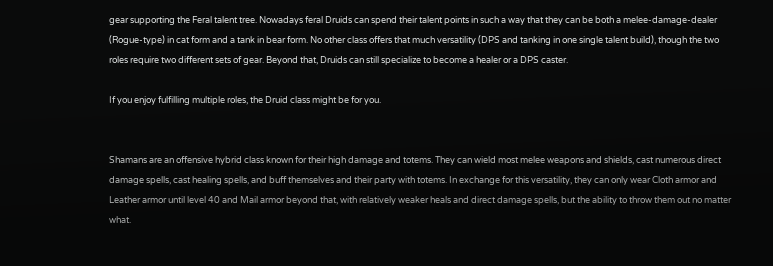gear supporting the Feral talent tree. Nowadays feral Druids can spend their talent points in such a way that they can be both a melee-damage-dealer (Rogue-type) in cat form and a tank in bear form. No other class offers that much versatility (DPS and tanking in one single talent build), though the two roles require two different sets of gear. Beyond that, Druids can still specialize to become a healer or a DPS caster.

If you enjoy fulfilling multiple roles, the Druid class might be for you.


Shamans are an offensive hybrid class known for their high damage and totems. They can wield most melee weapons and shields, cast numerous direct damage spells, cast healing spells, and buff themselves and their party with totems. In exchange for this versatility, they can only wear Cloth armor and Leather armor until level 40 and Mail armor beyond that, with relatively weaker heals and direct damage spells, but the ability to throw them out no matter what.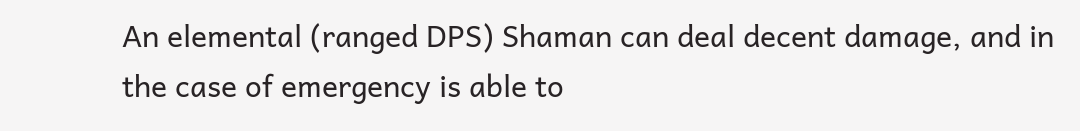An elemental (ranged DPS) Shaman can deal decent damage, and in the case of emergency is able to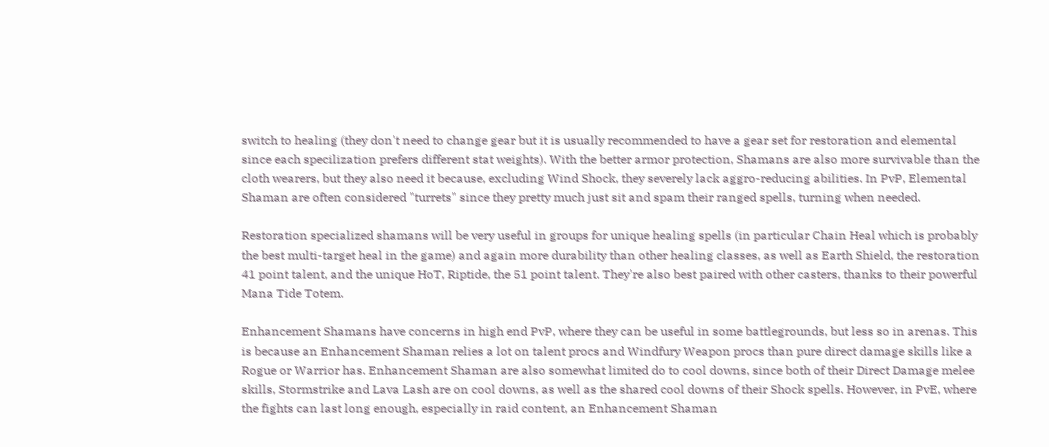switch to healing (they don't need to change gear but it is usually recommended to have a gear set for restoration and elemental since each specilization prefers different stat weights). With the better armor protection, Shamans are also more survivable than the cloth wearers, but they also need it because, excluding Wind Shock, they severely lack aggro-reducing abilities. In PvP, Elemental Shaman are often considered "turrets" since they pretty much just sit and spam their ranged spells, turning when needed.

Restoration specialized shamans will be very useful in groups for unique healing spells (in particular Chain Heal which is probably the best multi-target heal in the game) and again more durability than other healing classes, as well as Earth Shield, the restoration 41 point talent, and the unique HoT, Riptide, the 51 point talent. They're also best paired with other casters, thanks to their powerful Mana Tide Totem.

Enhancement Shamans have concerns in high end PvP, where they can be useful in some battlegrounds, but less so in arenas. This is because an Enhancement Shaman relies a lot on talent procs and Windfury Weapon procs than pure direct damage skills like a Rogue or Warrior has. Enhancement Shaman are also somewhat limited do to cool downs, since both of their Direct Damage melee skills, Stormstrike and Lava Lash are on cool downs, as well as the shared cool downs of their Shock spells. However, in PvE, where the fights can last long enough, especially in raid content, an Enhancement Shaman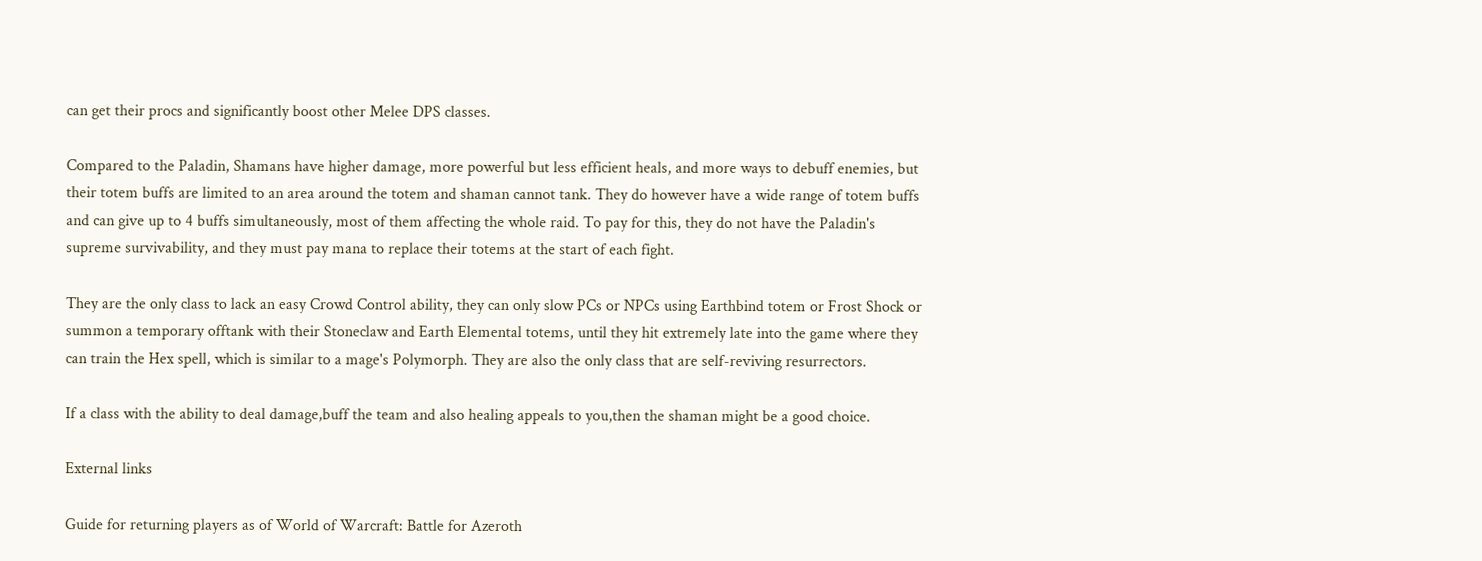can get their procs and significantly boost other Melee DPS classes.

Compared to the Paladin, Shamans have higher damage, more powerful but less efficient heals, and more ways to debuff enemies, but their totem buffs are limited to an area around the totem and shaman cannot tank. They do however have a wide range of totem buffs and can give up to 4 buffs simultaneously, most of them affecting the whole raid. To pay for this, they do not have the Paladin's supreme survivability, and they must pay mana to replace their totems at the start of each fight.

They are the only class to lack an easy Crowd Control ability, they can only slow PCs or NPCs using Earthbind totem or Frost Shock or summon a temporary offtank with their Stoneclaw and Earth Elemental totems, until they hit extremely late into the game where they can train the Hex spell, which is similar to a mage's Polymorph. They are also the only class that are self-reviving resurrectors.

If a class with the ability to deal damage,buff the team and also healing appeals to you,then the shaman might be a good choice.

External links

Guide for returning players as of World of Warcraft: Battle for Azeroth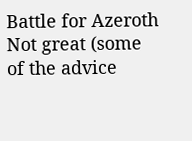Battle for Azeroth
Not great (some of the advice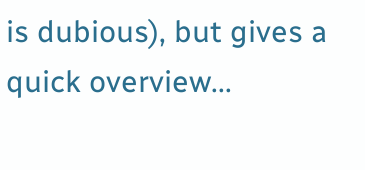is dubious), but gives a quick overview...